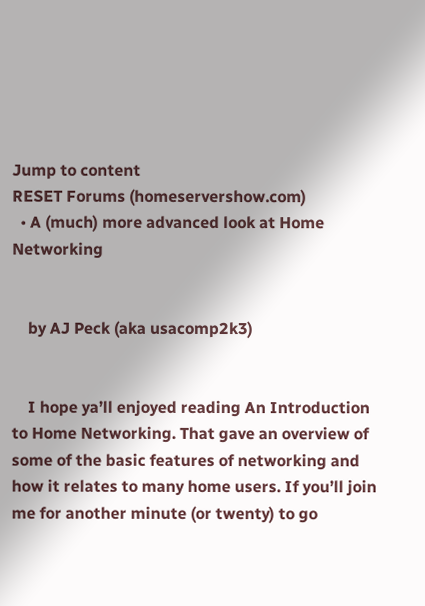Jump to content
RESET Forums (homeservershow.com)
  • A (much) more advanced look at Home Networking


    by AJ Peck (aka usacomp2k3)


    I hope ya’ll enjoyed reading An Introduction to Home Networking. That gave an overview of some of the basic features of networking and how it relates to many home users. If you’ll join me for another minute (or twenty) to go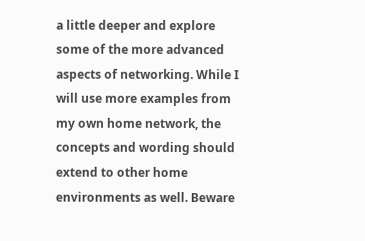a little deeper and explore some of the more advanced aspects of networking. While I will use more examples from my own home network, the concepts and wording should extend to other home environments as well. Beware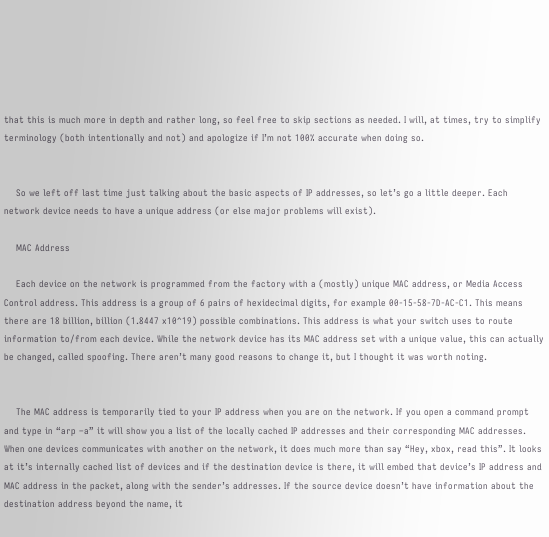that this is much more in depth and rather long, so feel free to skip sections as needed. I will, at times, try to simplify terminology (both intentionally and not) and apologize if I’m not 100% accurate when doing so.


    So we left off last time just talking about the basic aspects of IP addresses, so let’s go a little deeper. Each network device needs to have a unique address (or else major problems will exist).

    MAC Address

    Each device on the network is programmed from the factory with a (mostly) unique MAC address, or Media Access Control address. This address is a group of 6 pairs of hexidecimal digits, for example 00-15-58-7D-AC-C1. This means there are 18 billion, billion (1.8447 x10^19) possible combinations. This address is what your switch uses to route information to/from each device. While the network device has its MAC address set with a unique value, this can actually be changed, called spoofing. There aren’t many good reasons to change it, but I thought it was worth noting.


    The MAC address is temporarily tied to your IP address when you are on the network. If you open a command prompt and type in “arp –a” it will show you a list of the locally cached IP addresses and their corresponding MAC addresses. When one devices communicates with another on the network, it does much more than say “Hey, xbox, read this”. It looks at it’s internally cached list of devices and if the destination device is there, it will embed that device’s IP address and MAC address in the packet, along with the sender’s addresses. If the source device doesn’t have information about the destination address beyond the name, it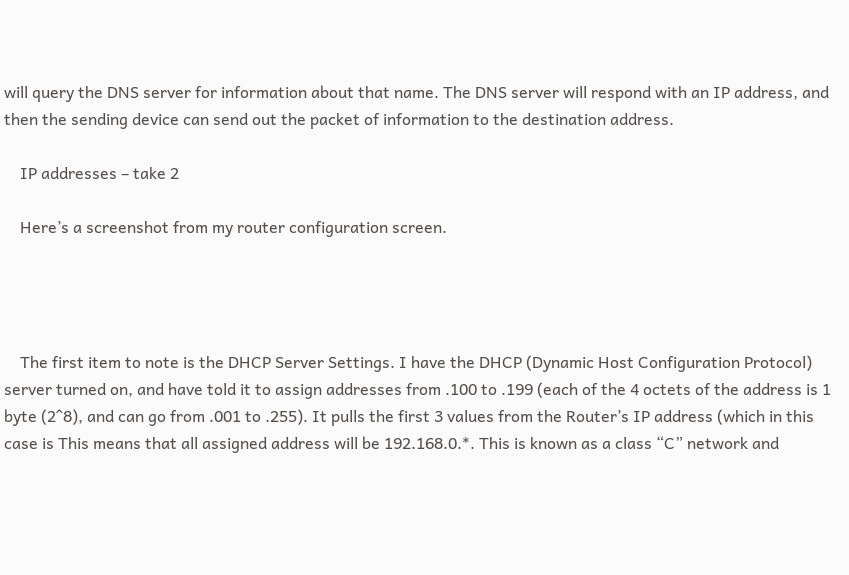will query the DNS server for information about that name. The DNS server will respond with an IP address, and then the sending device can send out the packet of information to the destination address.

    IP addresses – take 2

    Here’s a screenshot from my router configuration screen.




    The first item to note is the DHCP Server Settings. I have the DHCP (Dynamic Host Configuration Protocol) server turned on, and have told it to assign addresses from .100 to .199 (each of the 4 octets of the address is 1 byte (2^8), and can go from .001 to .255). It pulls the first 3 values from the Router’s IP address (which in this case is This means that all assigned address will be 192.168.0.*. This is known as a class “C” network and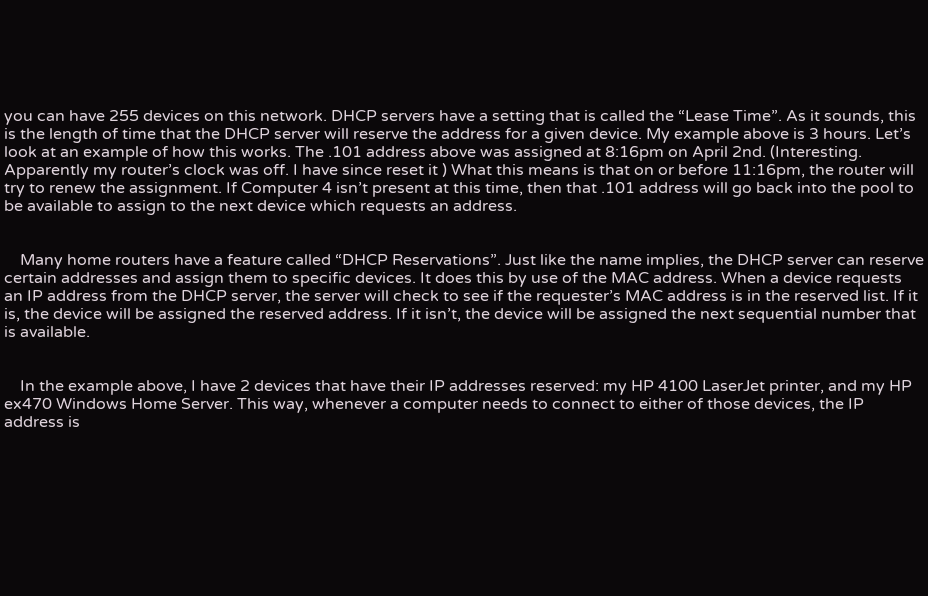you can have 255 devices on this network. DHCP servers have a setting that is called the “Lease Time”. As it sounds, this is the length of time that the DHCP server will reserve the address for a given device. My example above is 3 hours. Let’s look at an example of how this works. The .101 address above was assigned at 8:16pm on April 2nd. (Interesting. Apparently my router’s clock was off. I have since reset it ) What this means is that on or before 11:16pm, the router will try to renew the assignment. If Computer 4 isn’t present at this time, then that .101 address will go back into the pool to be available to assign to the next device which requests an address.


    Many home routers have a feature called “DHCP Reservations”. Just like the name implies, the DHCP server can reserve certain addresses and assign them to specific devices. It does this by use of the MAC address. When a device requests an IP address from the DHCP server, the server will check to see if the requester’s MAC address is in the reserved list. If it is, the device will be assigned the reserved address. If it isn’t, the device will be assigned the next sequential number that is available.


    In the example above, I have 2 devices that have their IP addresses reserved: my HP 4100 LaserJet printer, and my HP ex470 Windows Home Server. This way, whenever a computer needs to connect to either of those devices, the IP address is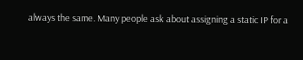always the same. Many people ask about assigning a static IP for a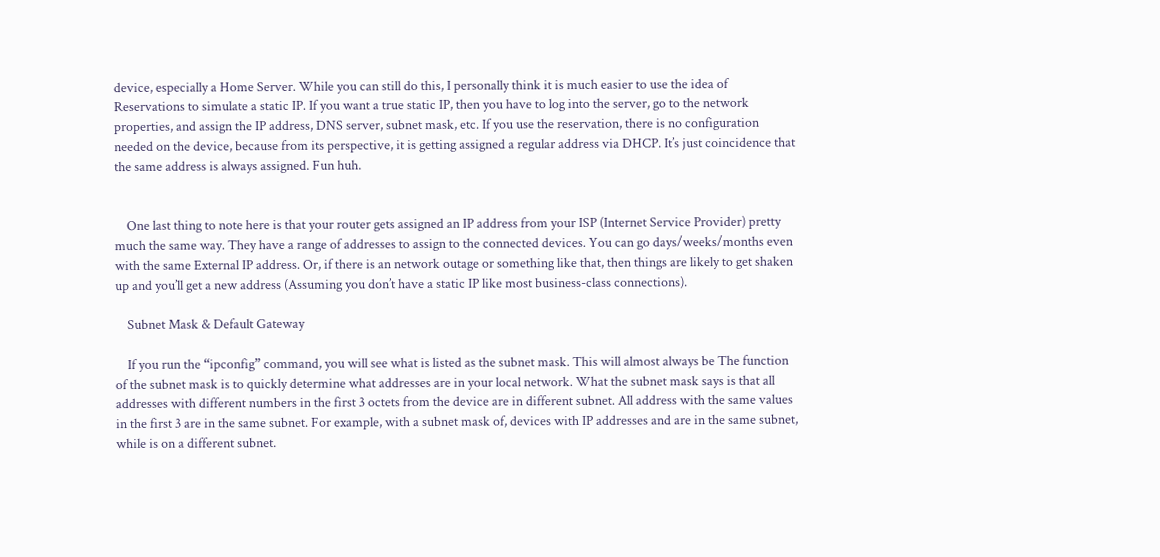device, especially a Home Server. While you can still do this, I personally think it is much easier to use the idea of Reservations to simulate a static IP. If you want a true static IP, then you have to log into the server, go to the network properties, and assign the IP address, DNS server, subnet mask, etc. If you use the reservation, there is no configuration needed on the device, because from its perspective, it is getting assigned a regular address via DHCP. It’s just coincidence that the same address is always assigned. Fun huh.


    One last thing to note here is that your router gets assigned an IP address from your ISP (Internet Service Provider) pretty much the same way. They have a range of addresses to assign to the connected devices. You can go days/weeks/months even with the same External IP address. Or, if there is an network outage or something like that, then things are likely to get shaken up and you’ll get a new address (Assuming you don’t have a static IP like most business-class connections).

    Subnet Mask & Default Gateway

    If you run the “ipconfig” command, you will see what is listed as the subnet mask. This will almost always be The function of the subnet mask is to quickly determine what addresses are in your local network. What the subnet mask says is that all addresses with different numbers in the first 3 octets from the device are in different subnet. All address with the same values in the first 3 are in the same subnet. For example, with a subnet mask of, devices with IP addresses and are in the same subnet, while is on a different subnet.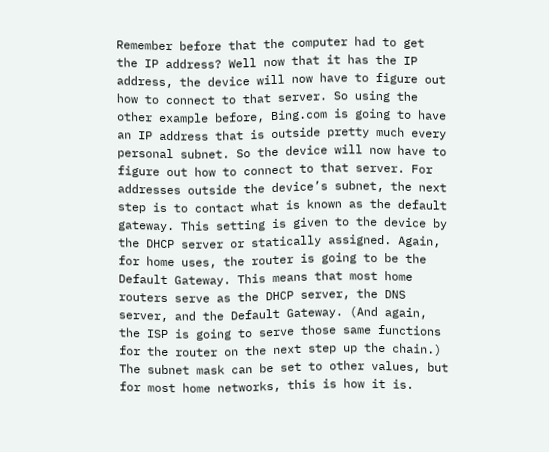Remember before that the computer had to get the IP address? Well now that it has the IP address, the device will now have to figure out how to connect to that server. So using the other example before, Bing.com is going to have an IP address that is outside pretty much every personal subnet. So the device will now have to figure out how to connect to that server. For addresses outside the device’s subnet, the next step is to contact what is known as the default gateway. This setting is given to the device by the DHCP server or statically assigned. Again, for home uses, the router is going to be the Default Gateway. This means that most home routers serve as the DHCP server, the DNS server, and the Default Gateway. (And again, the ISP is going to serve those same functions for the router on the next step up the chain.) The subnet mask can be set to other values, but for most home networks, this is how it is.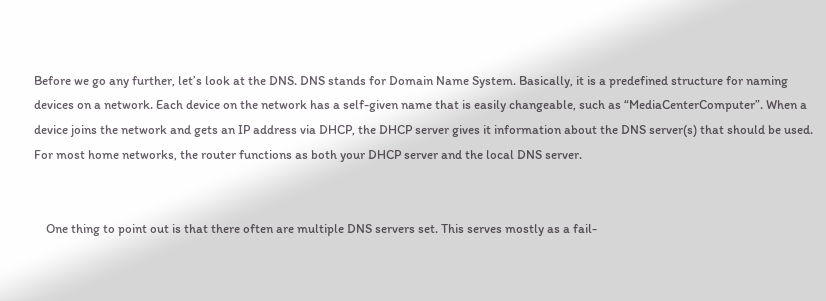Before we go any further, let’s look at the DNS. DNS stands for Domain Name System. Basically, it is a predefined structure for naming devices on a network. Each device on the network has a self-given name that is easily changeable, such as “MediaCenterComputer”. When a device joins the network and gets an IP address via DHCP, the DHCP server gives it information about the DNS server(s) that should be used. For most home networks, the router functions as both your DHCP server and the local DNS server.


    One thing to point out is that there often are multiple DNS servers set. This serves mostly as a fail-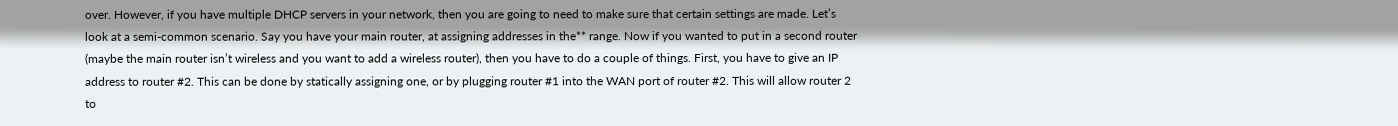over. However, if you have multiple DHCP servers in your network, then you are going to need to make sure that certain settings are made. Let’s look at a semi-common scenario. Say you have your main router, at assigning addresses in the** range. Now if you wanted to put in a second router (maybe the main router isn’t wireless and you want to add a wireless router), then you have to do a couple of things. First, you have to give an IP address to router #2. This can be done by statically assigning one, or by plugging router #1 into the WAN port of router #2. This will allow router 2 to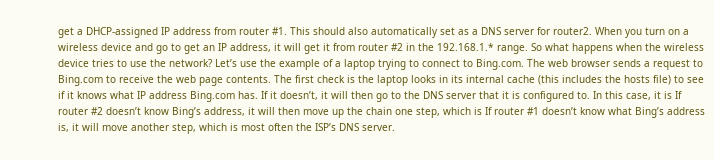get a DHCP-assigned IP address from router #1. This should also automatically set as a DNS server for router2. When you turn on a wireless device and go to get an IP address, it will get it from router #2 in the 192.168.1.* range. So what happens when the wireless device tries to use the network? Let’s use the example of a laptop trying to connect to Bing.com. The web browser sends a request to Bing.com to receive the web page contents. The first check is the laptop looks in its internal cache (this includes the hosts file) to see if it knows what IP address Bing.com has. If it doesn’t, it will then go to the DNS server that it is configured to. In this case, it is If router #2 doesn’t know Bing’s address, it will then move up the chain one step, which is If router #1 doesn’t know what Bing’s address is, it will move another step, which is most often the ISP’s DNS server.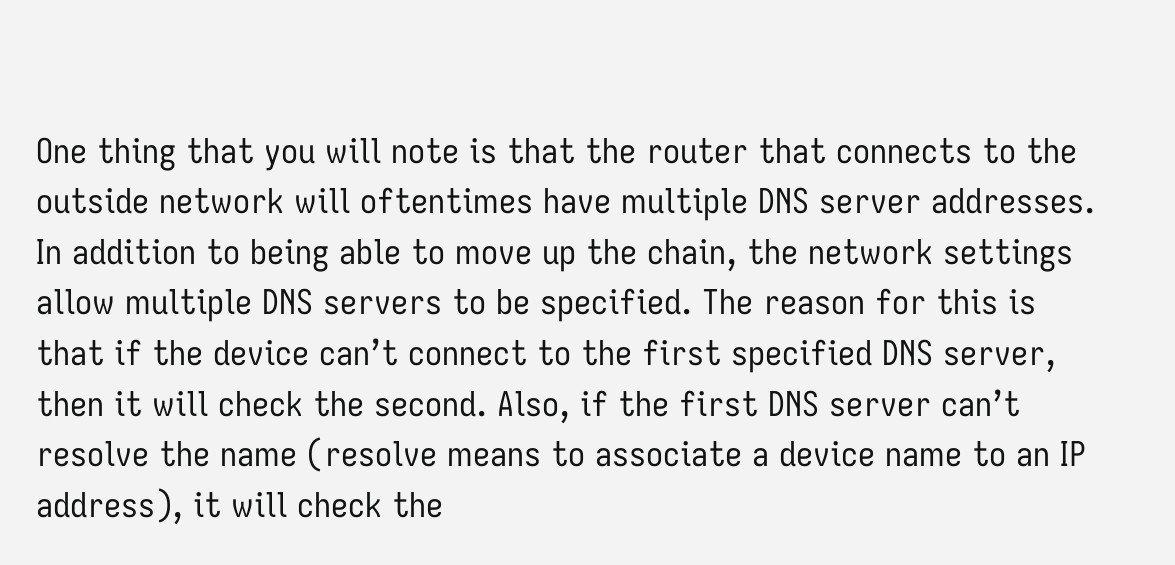One thing that you will note is that the router that connects to the outside network will oftentimes have multiple DNS server addresses. In addition to being able to move up the chain, the network settings allow multiple DNS servers to be specified. The reason for this is that if the device can’t connect to the first specified DNS server, then it will check the second. Also, if the first DNS server can’t resolve the name (resolve means to associate a device name to an IP address), it will check the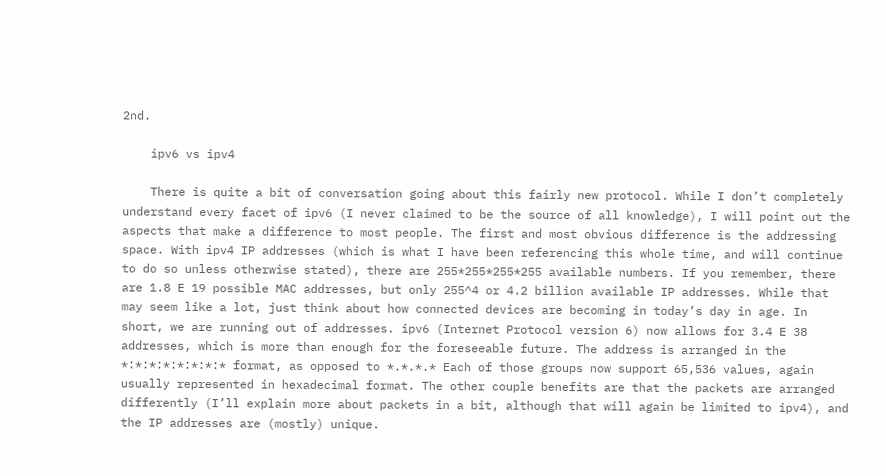2nd.

    ipv6 vs ipv4

    There is quite a bit of conversation going about this fairly new protocol. While I don’t completely understand every facet of ipv6 (I never claimed to be the source of all knowledge), I will point out the aspects that make a difference to most people. The first and most obvious difference is the addressing space. With ipv4 IP addresses (which is what I have been referencing this whole time, and will continue to do so unless otherwise stated), there are 255*255*255*255 available numbers. If you remember, there are 1.8 E 19 possible MAC addresses, but only 255^4 or 4.2 billion available IP addresses. While that may seem like a lot, just think about how connected devices are becoming in today’s day in age. In short, we are running out of addresses. ipv6 (Internet Protocol version 6) now allows for 3.4 E 38 addresses, which is more than enough for the foreseeable future. The address is arranged in the *:*:*:*:*:*:*:* format, as opposed to *.*.*.* Each of those groups now support 65,536 values, again usually represented in hexadecimal format. The other couple benefits are that the packets are arranged differently (I’ll explain more about packets in a bit, although that will again be limited to ipv4), and the IP addresses are (mostly) unique.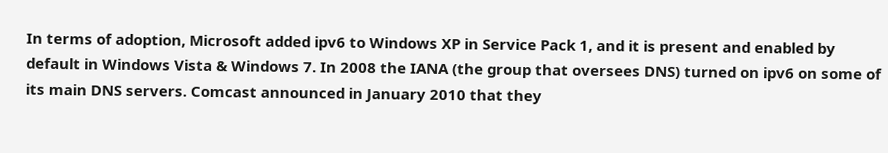In terms of adoption, Microsoft added ipv6 to Windows XP in Service Pack 1, and it is present and enabled by default in Windows Vista & Windows 7. In 2008 the IANA (the group that oversees DNS) turned on ipv6 on some of its main DNS servers. Comcast announced in January 2010 that they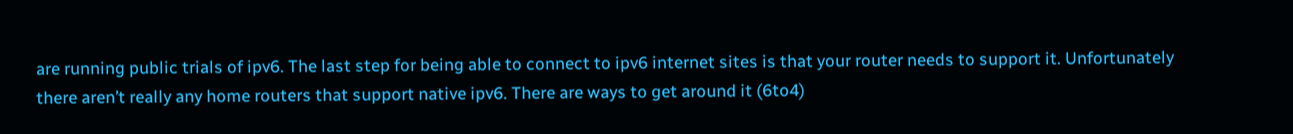are running public trials of ipv6. The last step for being able to connect to ipv6 internet sites is that your router needs to support it. Unfortunately there aren’t really any home routers that support native ipv6. There are ways to get around it (6to4)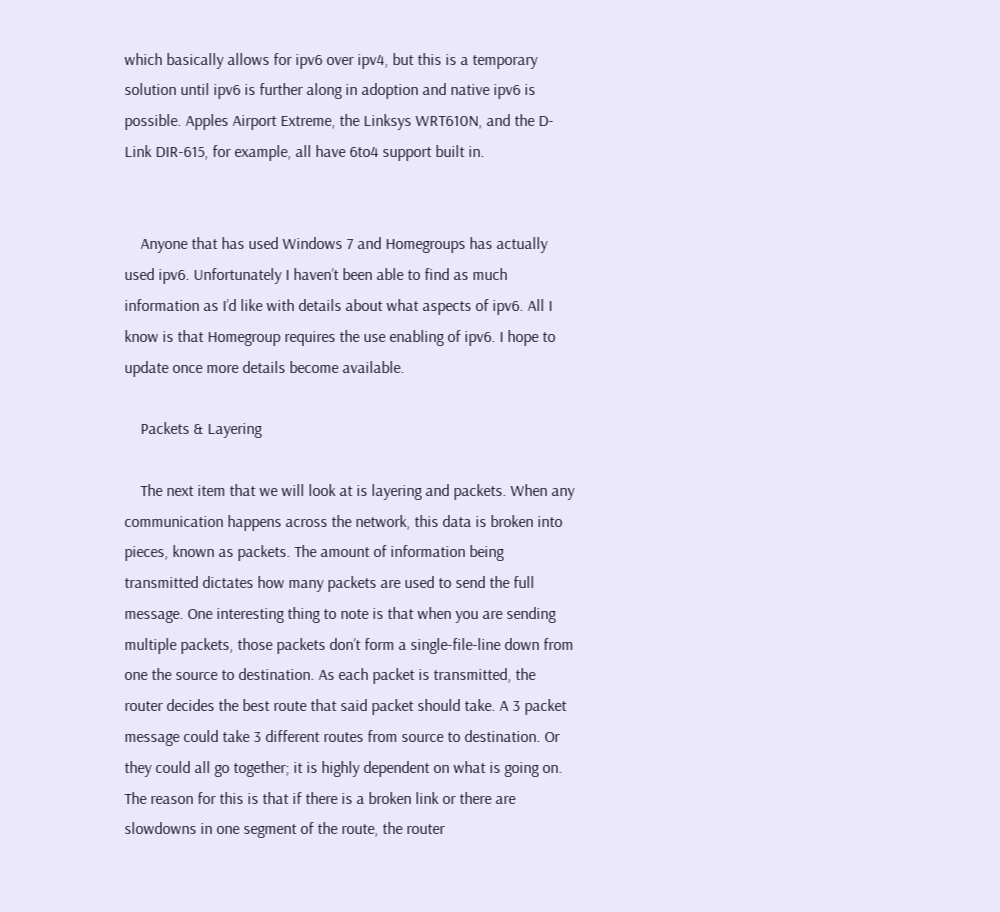which basically allows for ipv6 over ipv4, but this is a temporary solution until ipv6 is further along in adoption and native ipv6 is possible. Apples Airport Extreme, the Linksys WRT610N, and the D-Link DIR-615, for example, all have 6to4 support built in.


    Anyone that has used Windows 7 and Homegroups has actually used ipv6. Unfortunately I haven’t been able to find as much information as I’d like with details about what aspects of ipv6. All I know is that Homegroup requires the use enabling of ipv6. I hope to update once more details become available.

    Packets & Layering

    The next item that we will look at is layering and packets. When any communication happens across the network, this data is broken into pieces, known as packets. The amount of information being transmitted dictates how many packets are used to send the full message. One interesting thing to note is that when you are sending multiple packets, those packets don’t form a single-file-line down from one the source to destination. As each packet is transmitted, the router decides the best route that said packet should take. A 3 packet message could take 3 different routes from source to destination. Or they could all go together; it is highly dependent on what is going on. The reason for this is that if there is a broken link or there are slowdowns in one segment of the route, the router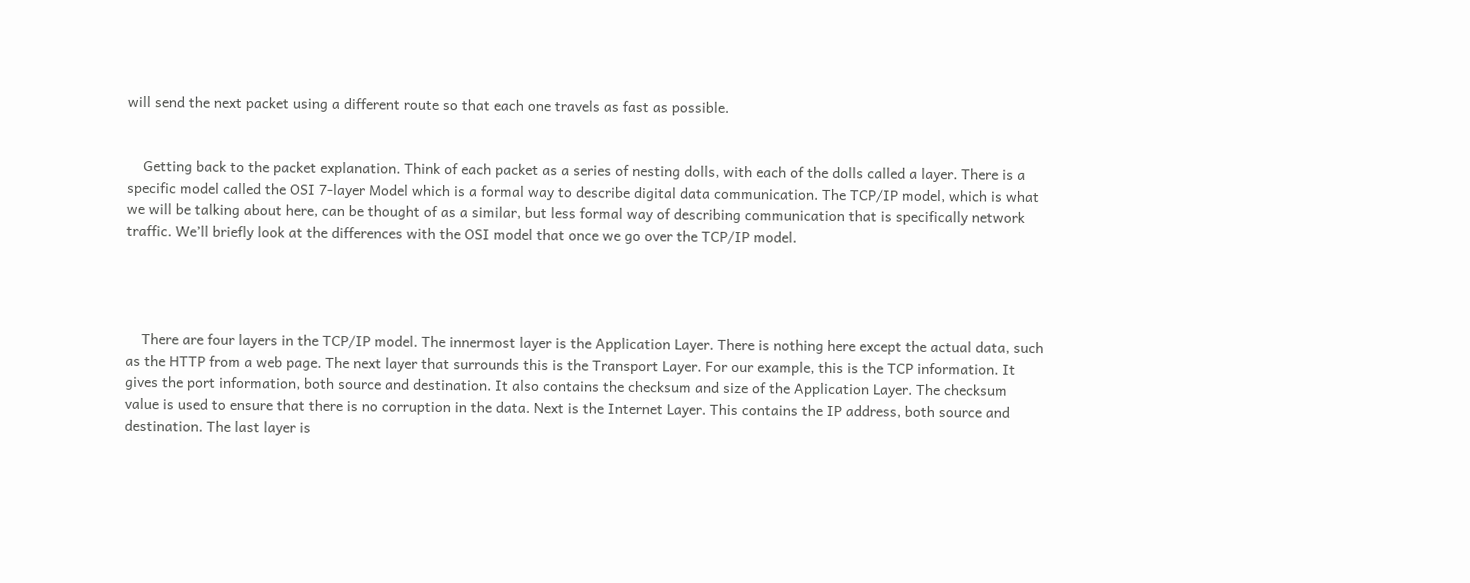will send the next packet using a different route so that each one travels as fast as possible.


    Getting back to the packet explanation. Think of each packet as a series of nesting dolls, with each of the dolls called a layer. There is a specific model called the OSI 7-layer Model which is a formal way to describe digital data communication. The TCP/IP model, which is what we will be talking about here, can be thought of as a similar, but less formal way of describing communication that is specifically network traffic. We’ll briefly look at the differences with the OSI model that once we go over the TCP/IP model.




    There are four layers in the TCP/IP model. The innermost layer is the Application Layer. There is nothing here except the actual data, such as the HTTP from a web page. The next layer that surrounds this is the Transport Layer. For our example, this is the TCP information. It gives the port information, both source and destination. It also contains the checksum and size of the Application Layer. The checksum value is used to ensure that there is no corruption in the data. Next is the Internet Layer. This contains the IP address, both source and destination. The last layer is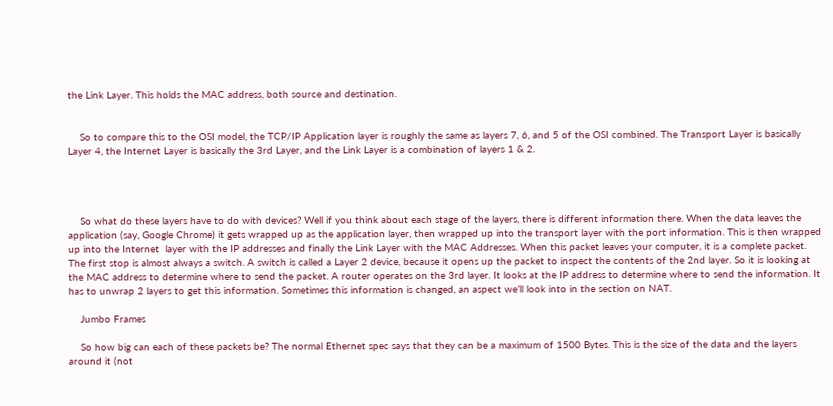the Link Layer. This holds the MAC address, both source and destination.


    So to compare this to the OSI model, the TCP/IP Application layer is roughly the same as layers 7, 6, and 5 of the OSI combined. The Transport Layer is basically Layer 4, the Internet Layer is basically the 3rd Layer, and the Link Layer is a combination of layers 1 & 2.




    So what do these layers have to do with devices? Well if you think about each stage of the layers, there is different information there. When the data leaves the application (say, Google Chrome) it gets wrapped up as the application layer, then wrapped up into the transport layer with the port information. This is then wrapped up into the Internet  layer with the IP addresses and finally the Link Layer with the MAC Addresses. When this packet leaves your computer, it is a complete packet. The first stop is almost always a switch. A switch is called a Layer 2 device, because it opens up the packet to inspect the contents of the 2nd layer. So it is looking at the MAC address to determine where to send the packet. A router operates on the 3rd layer. It looks at the IP address to determine where to send the information. It has to unwrap 2 layers to get this information. Sometimes this information is changed, an aspect we’ll look into in the section on NAT.

    Jumbo Frames

    So how big can each of these packets be? The normal Ethernet spec says that they can be a maximum of 1500 Bytes. This is the size of the data and the layers around it (not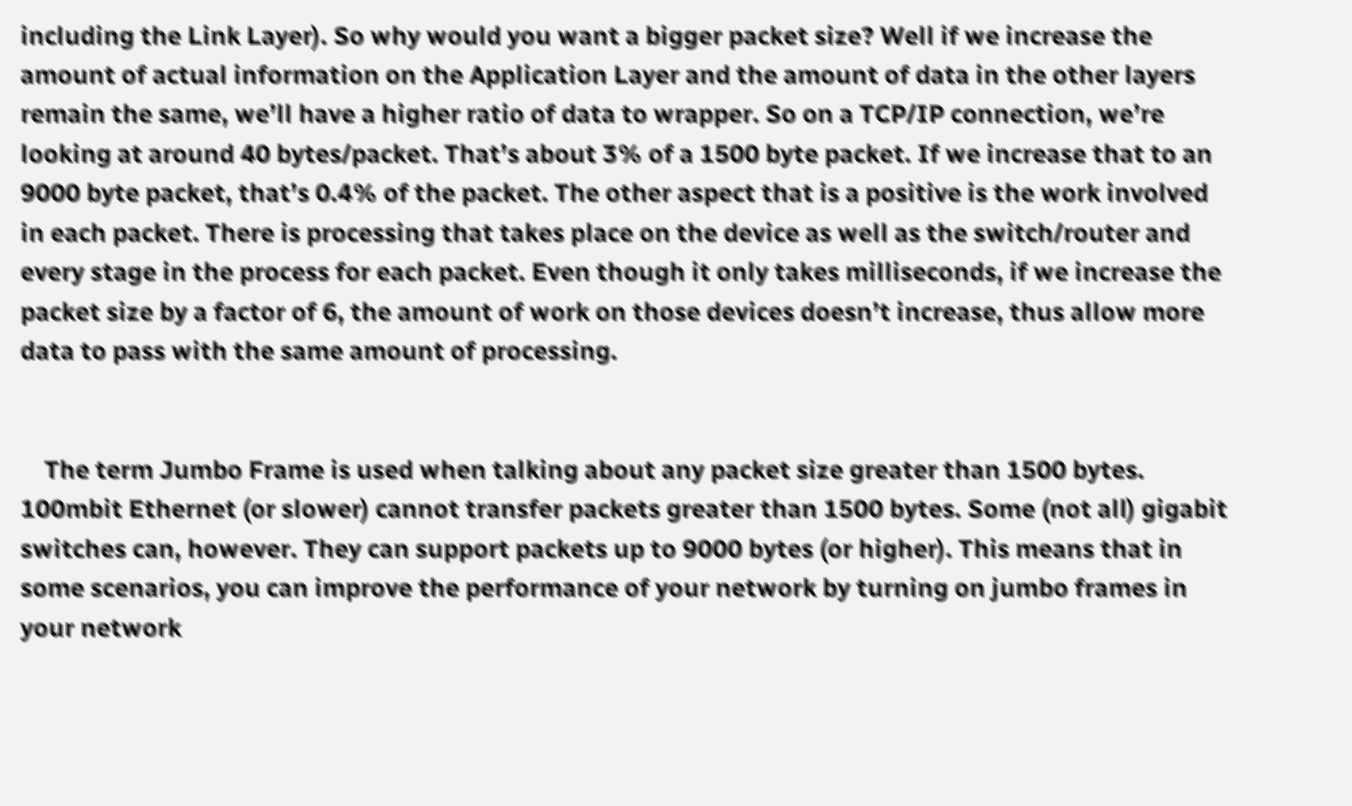including the Link Layer). So why would you want a bigger packet size? Well if we increase the amount of actual information on the Application Layer and the amount of data in the other layers remain the same, we’ll have a higher ratio of data to wrapper. So on a TCP/IP connection, we’re looking at around 40 bytes/packet. That’s about 3% of a 1500 byte packet. If we increase that to an 9000 byte packet, that’s 0.4% of the packet. The other aspect that is a positive is the work involved in each packet. There is processing that takes place on the device as well as the switch/router and every stage in the process for each packet. Even though it only takes milliseconds, if we increase the packet size by a factor of 6, the amount of work on those devices doesn’t increase, thus allow more data to pass with the same amount of processing.


    The term Jumbo Frame is used when talking about any packet size greater than 1500 bytes. 100mbit Ethernet (or slower) cannot transfer packets greater than 1500 bytes. Some (not all) gigabit switches can, however. They can support packets up to 9000 bytes (or higher). This means that in some scenarios, you can improve the performance of your network by turning on jumbo frames in your network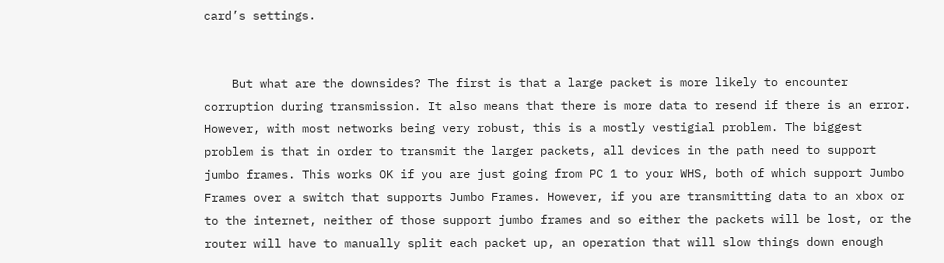card’s settings.


    But what are the downsides? The first is that a large packet is more likely to encounter corruption during transmission. It also means that there is more data to resend if there is an error. However, with most networks being very robust, this is a mostly vestigial problem. The biggest problem is that in order to transmit the larger packets, all devices in the path need to support jumbo frames. This works OK if you are just going from PC 1 to your WHS, both of which support Jumbo Frames over a switch that supports Jumbo Frames. However, if you are transmitting data to an xbox or to the internet, neither of those support jumbo frames and so either the packets will be lost, or the router will have to manually split each packet up, an operation that will slow things down enough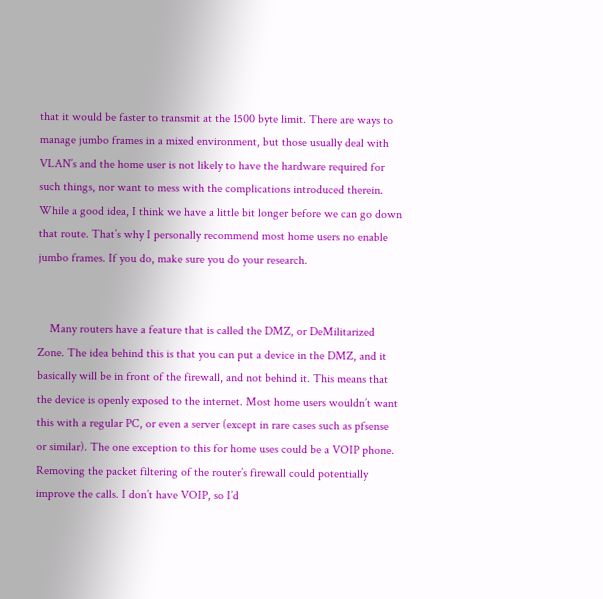that it would be faster to transmit at the 1500 byte limit. There are ways to manage jumbo frames in a mixed environment, but those usually deal with VLAN’s and the home user is not likely to have the hardware required for such things, nor want to mess with the complications introduced therein. While a good idea, I think we have a little bit longer before we can go down that route. That’s why I personally recommend most home users no enable jumbo frames. If you do, make sure you do your research.


    Many routers have a feature that is called the DMZ, or DeMilitarized Zone. The idea behind this is that you can put a device in the DMZ, and it basically will be in front of the firewall, and not behind it. This means that the device is openly exposed to the internet. Most home users wouldn’t want this with a regular PC, or even a server (except in rare cases such as pfsense or similar). The one exception to this for home uses could be a VOIP phone. Removing the packet filtering of the router’s firewall could potentially improve the calls. I don’t have VOIP, so I’d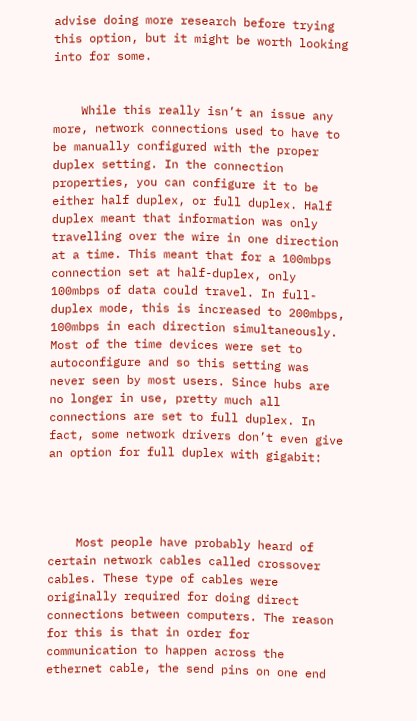advise doing more research before trying this option, but it might be worth looking into for some.


    While this really isn’t an issue any more, network connections used to have to be manually configured with the proper duplex setting. In the connection properties, you can configure it to be either half duplex, or full duplex. Half duplex meant that information was only travelling over the wire in one direction at a time. This meant that for a 100mbps connection set at half-duplex, only 100mbps of data could travel. In full-duplex mode, this is increased to 200mbps, 100mbps in each direction simultaneously. Most of the time devices were set to autoconfigure and so this setting was never seen by most users. Since hubs are no longer in use, pretty much all connections are set to full duplex. In fact, some network drivers don’t even give an option for full duplex with gigabit:




    Most people have probably heard of certain network cables called crossover cables. These type of cables were originally required for doing direct connections between computers. The reason for this is that in order for communication to happen across the ethernet cable, the send pins on one end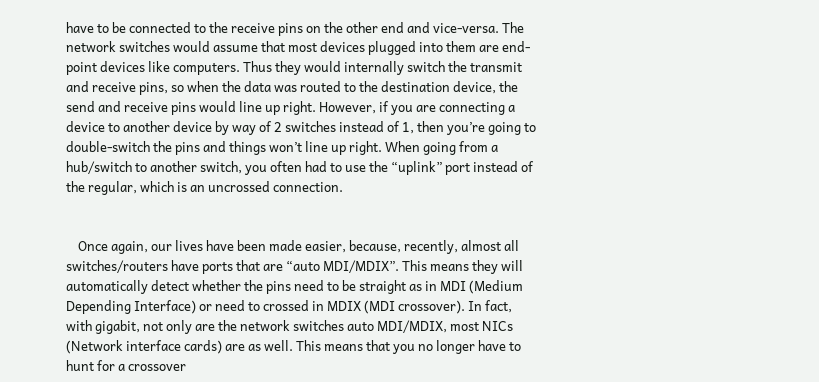have to be connected to the receive pins on the other end and vice-versa. The network switches would assume that most devices plugged into them are end-point devices like computers. Thus they would internally switch the transmit and receive pins, so when the data was routed to the destination device, the send and receive pins would line up right. However, if you are connecting a device to another device by way of 2 switches instead of 1, then you’re going to double-switch the pins and things won’t line up right. When going from a hub/switch to another switch, you often had to use the “uplink” port instead of the regular, which is an uncrossed connection.


    Once again, our lives have been made easier, because, recently, almost all switches/routers have ports that are “auto MDI/MDIX”. This means they will automatically detect whether the pins need to be straight as in MDI (Medium Depending Interface) or need to crossed in MDIX (MDI crossover). In fact, with gigabit, not only are the network switches auto MDI/MDIX, most NICs (Network interface cards) are as well. This means that you no longer have to hunt for a crossover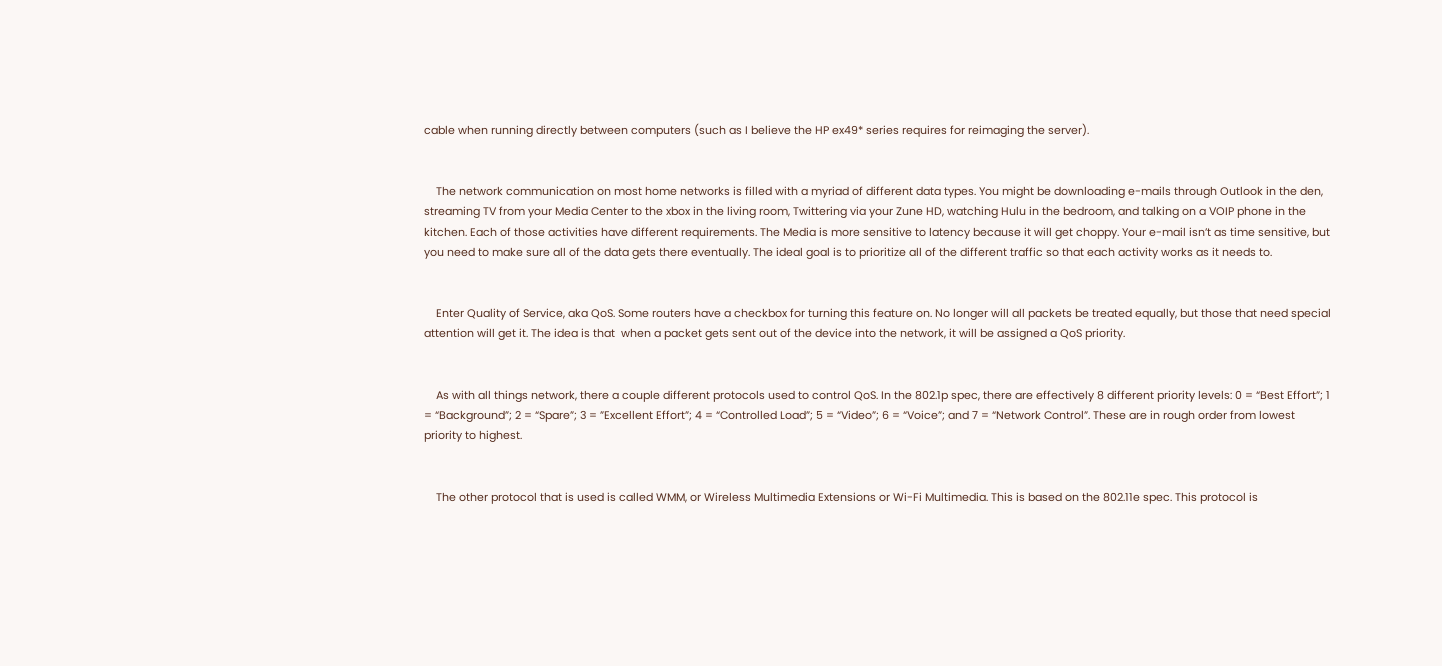cable when running directly between computers (such as I believe the HP ex49* series requires for reimaging the server).


    The network communication on most home networks is filled with a myriad of different data types. You might be downloading e-mails through Outlook in the den, streaming TV from your Media Center to the xbox in the living room, Twittering via your Zune HD, watching Hulu in the bedroom, and talking on a VOIP phone in the kitchen. Each of those activities have different requirements. The Media is more sensitive to latency because it will get choppy. Your e-mail isn’t as time sensitive, but you need to make sure all of the data gets there eventually. The ideal goal is to prioritize all of the different traffic so that each activity works as it needs to.


    Enter Quality of Service, aka QoS. Some routers have a checkbox for turning this feature on. No longer will all packets be treated equally, but those that need special attention will get it. The idea is that  when a packet gets sent out of the device into the network, it will be assigned a QoS priority.


    As with all things network, there a couple different protocols used to control QoS. In the 802.1p spec, there are effectively 8 different priority levels: 0 = “Best Effort”; 1 = “Background”; 2 = “Spare”; 3 = ”Excellent Effort”; 4 = “Controlled Load”; 5 = “Video”; 6 = “Voice”; and 7 = “Network Control”. These are in rough order from lowest priority to highest.


    The other protocol that is used is called WMM, or Wireless Multimedia Extensions or Wi-Fi Multimedia. This is based on the 802.11e spec. This protocol is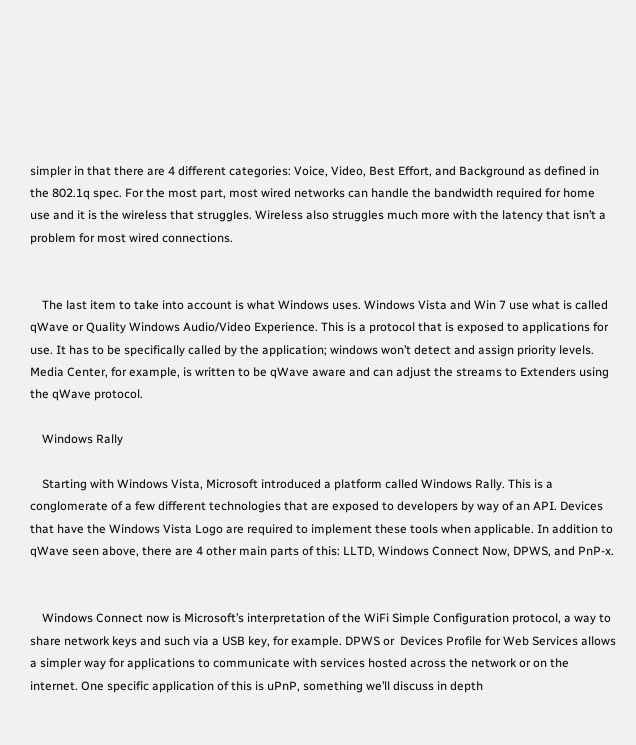simpler in that there are 4 different categories: Voice, Video, Best Effort, and Background as defined in the 802.1q spec. For the most part, most wired networks can handle the bandwidth required for home use and it is the wireless that struggles. Wireless also struggles much more with the latency that isn’t a problem for most wired connections.


    The last item to take into account is what Windows uses. Windows Vista and Win 7 use what is called qWave or Quality Windows Audio/Video Experience. This is a protocol that is exposed to applications for use. It has to be specifically called by the application; windows won’t detect and assign priority levels. Media Center, for example, is written to be qWave aware and can adjust the streams to Extenders using the qWave protocol.

    Windows Rally

    Starting with Windows Vista, Microsoft introduced a platform called Windows Rally. This is a conglomerate of a few different technologies that are exposed to developers by way of an API. Devices that have the Windows Vista Logo are required to implement these tools when applicable. In addition to qWave seen above, there are 4 other main parts of this: LLTD, Windows Connect Now, DPWS, and PnP-x.


    Windows Connect now is Microsoft’s interpretation of the WiFi Simple Configuration protocol, a way to share network keys and such via a USB key, for example. DPWS or  Devices Profile for Web Services allows a simpler way for applications to communicate with services hosted across the network or on the internet. One specific application of this is uPnP, something we’ll discuss in depth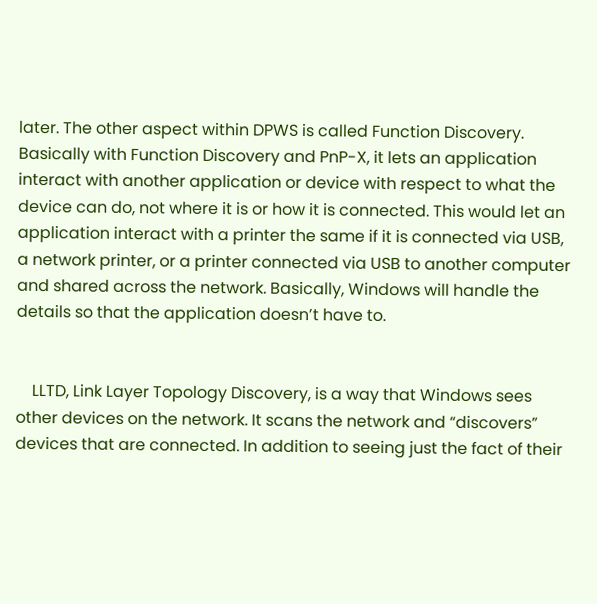later. The other aspect within DPWS is called Function Discovery. Basically with Function Discovery and PnP-X, it lets an application interact with another application or device with respect to what the device can do, not where it is or how it is connected. This would let an application interact with a printer the same if it is connected via USB, a network printer, or a printer connected via USB to another computer and shared across the network. Basically, Windows will handle the details so that the application doesn’t have to.


    LLTD, Link Layer Topology Discovery, is a way that Windows sees other devices on the network. It scans the network and “discovers” devices that are connected. In addition to seeing just the fact of their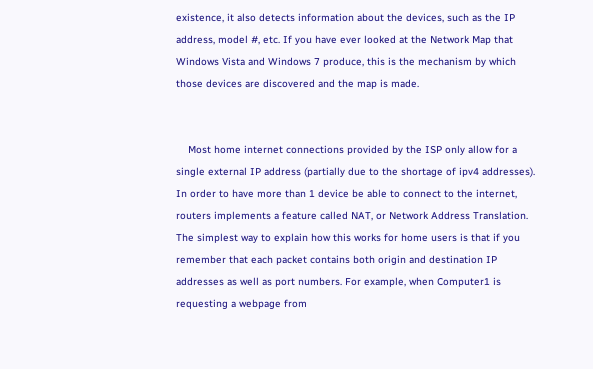existence, it also detects information about the devices, such as the IP address, model #, etc. If you have ever looked at the Network Map that Windows Vista and Windows 7 produce, this is the mechanism by which those devices are discovered and the map is made.


    Most home internet connections provided by the ISP only allow for a single external IP address (partially due to the shortage of ipv4 addresses). In order to have more than 1 device be able to connect to the internet, routers implements a feature called NAT, or Network Address Translation. The simplest way to explain how this works for home users is that if you remember that each packet contains both origin and destination IP addresses as well as port numbers. For example, when Computer1 is requesting a webpage from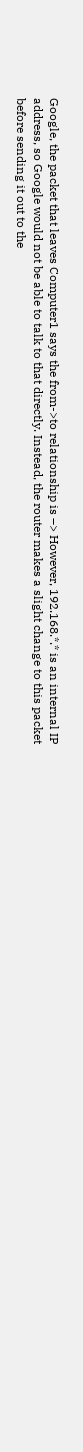Google, the packet that leaves Computer1 says the from->to relationship is –> However, 192.168.*.* is an internal IP address, so Google would not be able to talk to that directly. Instead, the router makes a slight change to this packet before sending it out to the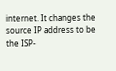internet. It changes the source IP address to be the ISP-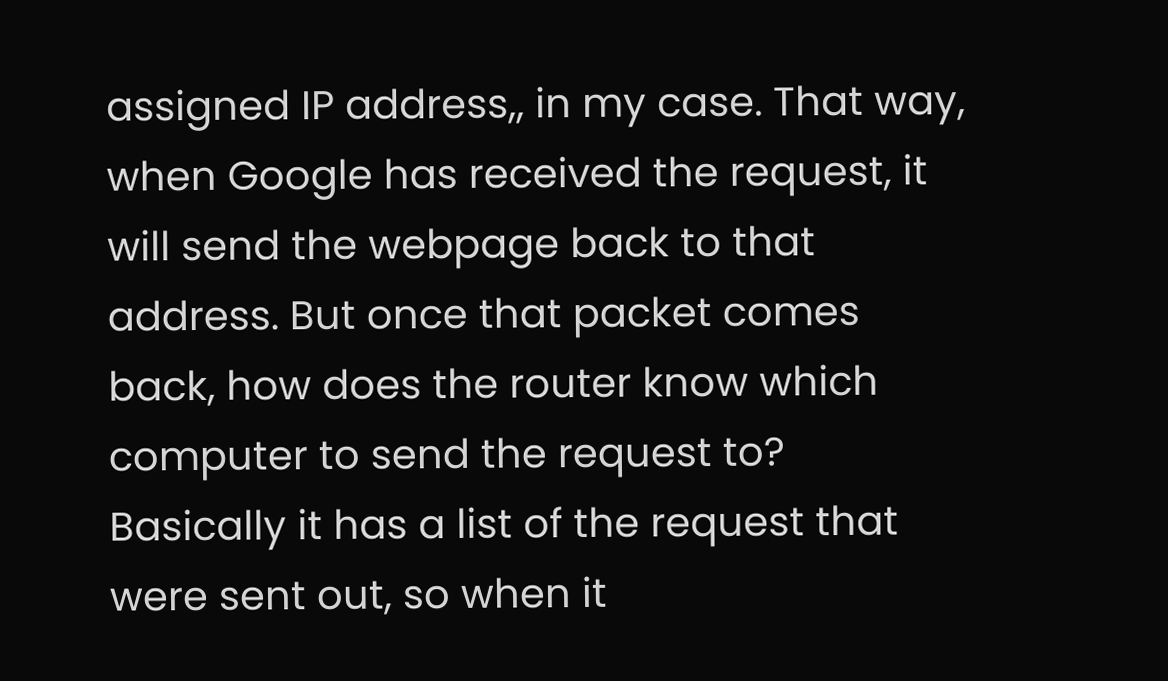assigned IP address,, in my case. That way, when Google has received the request, it will send the webpage back to that address. But once that packet comes back, how does the router know which computer to send the request to? Basically it has a list of the request that were sent out, so when it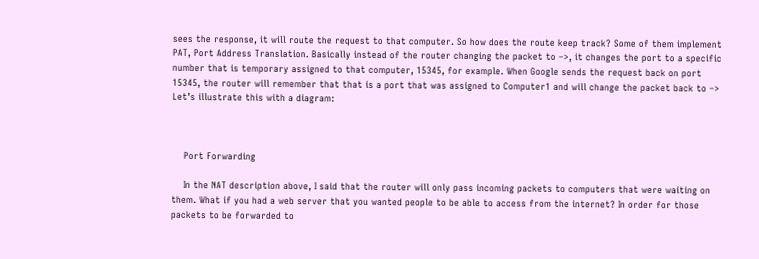sees the response, it will route the request to that computer. So how does the route keep track? Some of them implement PAT, Port Address Translation. Basically instead of the router changing the packet to –>, it changes the port to a specific number that is temporary assigned to that computer, 15345, for example. When Google sends the request back on port 15345, the router will remember that that is a port that was assigned to Computer1 and will change the packet back to –> Let’s illustrate this with a diagram:



    Port Forwarding

    In the NAT description above, I said that the router will only pass incoming packets to computers that were waiting on them. What if you had a web server that you wanted people to be able to access from the internet? In order for those packets to be forwarded to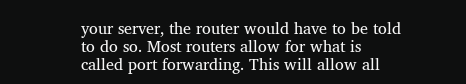your server, the router would have to be told to do so. Most routers allow for what is called port forwarding. This will allow all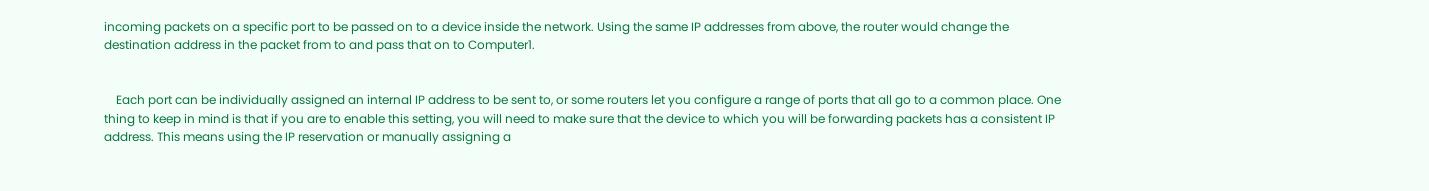incoming packets on a specific port to be passed on to a device inside the network. Using the same IP addresses from above, the router would change the destination address in the packet from to and pass that on to Computer1.


    Each port can be individually assigned an internal IP address to be sent to, or some routers let you configure a range of ports that all go to a common place. One thing to keep in mind is that if you are to enable this setting, you will need to make sure that the device to which you will be forwarding packets has a consistent IP address. This means using the IP reservation or manually assigning a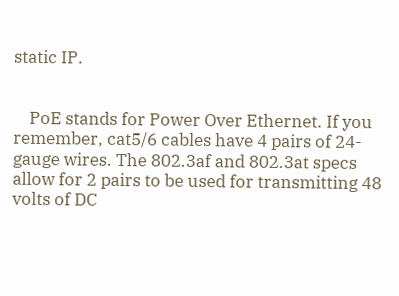static IP.


    PoE stands for Power Over Ethernet. If you remember, cat5/6 cables have 4 pairs of 24-gauge wires. The 802.3af and 802.3at specs allow for 2 pairs to be used for transmitting 48 volts of DC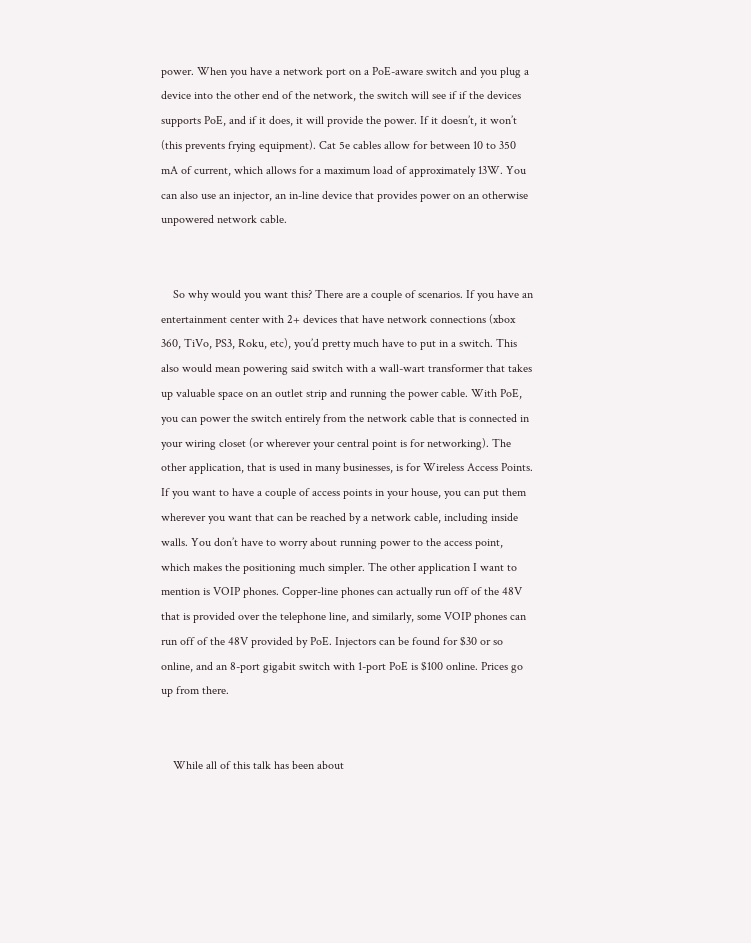power. When you have a network port on a PoE-aware switch and you plug a device into the other end of the network, the switch will see if if the devices supports PoE, and if it does, it will provide the power. If it doesn’t, it won’t (this prevents frying equipment). Cat 5e cables allow for between 10 to 350 mA of current, which allows for a maximum load of approximately 13W. You can also use an injector, an in-line device that provides power on an otherwise unpowered network cable.


    So why would you want this? There are a couple of scenarios. If you have an entertainment center with 2+ devices that have network connections (xbox 360, TiVo, PS3, Roku, etc), you’d pretty much have to put in a switch. This also would mean powering said switch with a wall-wart transformer that takes up valuable space on an outlet strip and running the power cable. With PoE, you can power the switch entirely from the network cable that is connected in your wiring closet (or wherever your central point is for networking). The other application, that is used in many businesses, is for Wireless Access Points. If you want to have a couple of access points in your house, you can put them wherever you want that can be reached by a network cable, including inside walls. You don’t have to worry about running power to the access point, which makes the positioning much simpler. The other application I want to mention is VOIP phones. Copper-line phones can actually run off of the 48V that is provided over the telephone line, and similarly, some VOIP phones can run off of the 48V provided by PoE. Injectors can be found for $30 or so online, and an 8-port gigabit switch with 1-port PoE is $100 online. Prices go up from there.


    While all of this talk has been about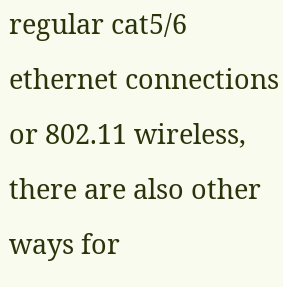regular cat5/6 ethernet connections or 802.11 wireless, there are also other ways for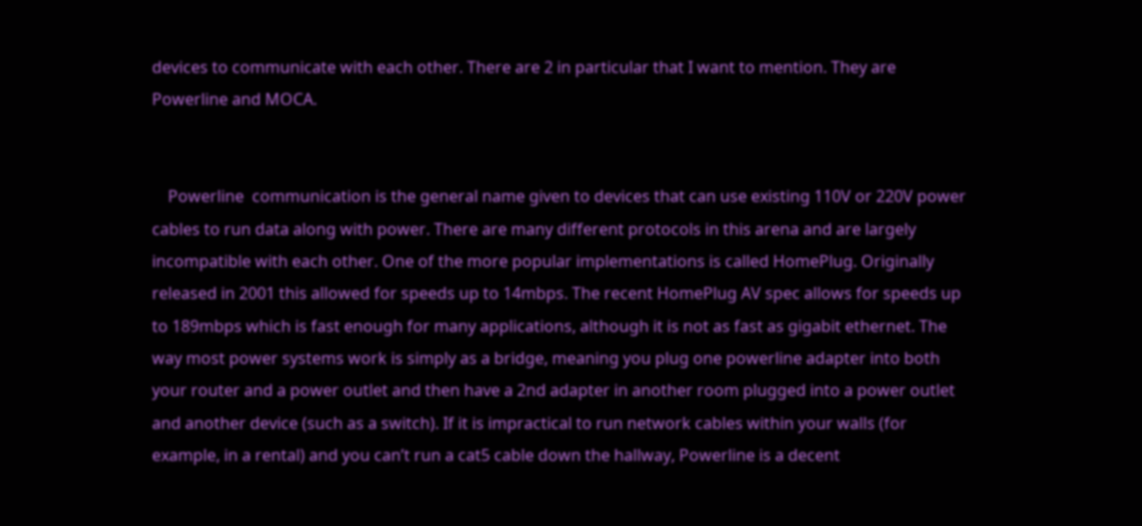devices to communicate with each other. There are 2 in particular that I want to mention. They are Powerline and MOCA.


    Powerline  communication is the general name given to devices that can use existing 110V or 220V power cables to run data along with power. There are many different protocols in this arena and are largely incompatible with each other. One of the more popular implementations is called HomePlug. Originally released in 2001 this allowed for speeds up to 14mbps. The recent HomePlug AV spec allows for speeds up to 189mbps which is fast enough for many applications, although it is not as fast as gigabit ethernet. The way most power systems work is simply as a bridge, meaning you plug one powerline adapter into both your router and a power outlet and then have a 2nd adapter in another room plugged into a power outlet and another device (such as a switch). If it is impractical to run network cables within your walls (for example, in a rental) and you can’t run a cat5 cable down the hallway, Powerline is a decent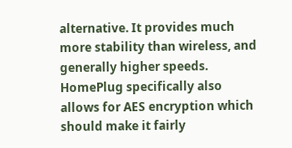alternative. It provides much more stability than wireless, and generally higher speeds. HomePlug specifically also allows for AES encryption which should make it fairly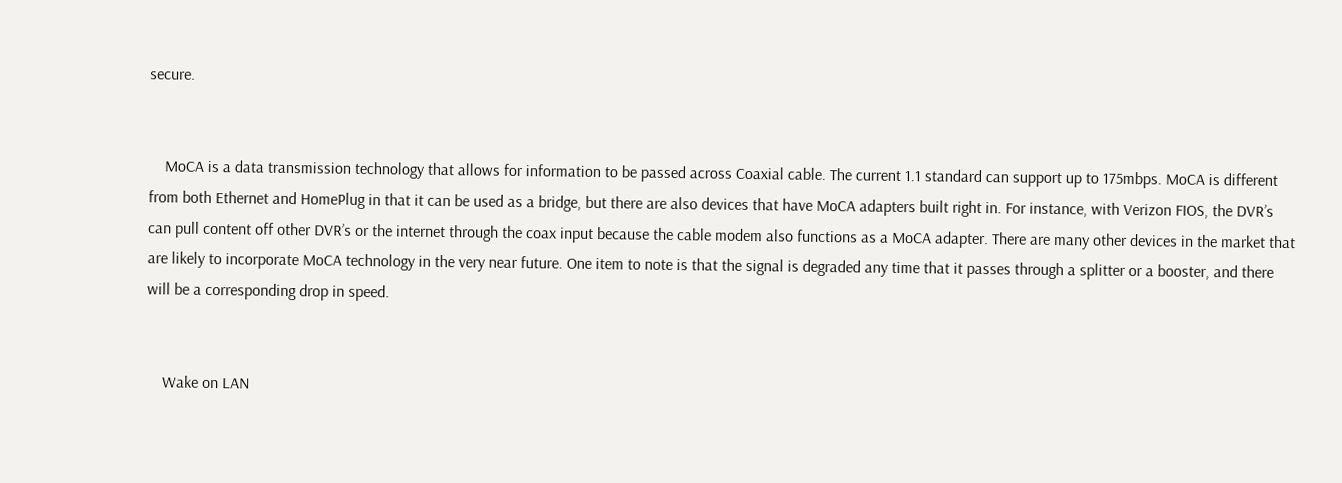secure.


    MoCA is a data transmission technology that allows for information to be passed across Coaxial cable. The current 1.1 standard can support up to 175mbps. MoCA is different from both Ethernet and HomePlug in that it can be used as a bridge, but there are also devices that have MoCA adapters built right in. For instance, with Verizon FIOS, the DVR’s can pull content off other DVR’s or the internet through the coax input because the cable modem also functions as a MoCA adapter. There are many other devices in the market that are likely to incorporate MoCA technology in the very near future. One item to note is that the signal is degraded any time that it passes through a splitter or a booster, and there will be a corresponding drop in speed.


    Wake on LAN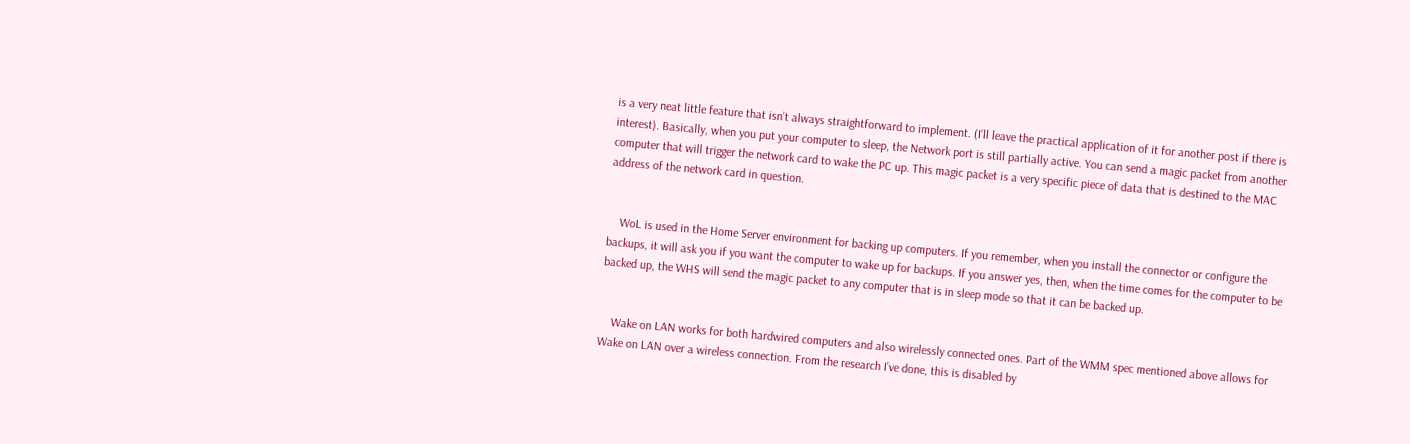is a very neat little feature that isn’t always straightforward to implement. (I’ll leave the practical application of it for another post if there is interest). Basically, when you put your computer to sleep, the Network port is still partially active. You can send a magic packet from another computer that will trigger the network card to wake the PC up. This magic packet is a very specific piece of data that is destined to the MAC address of the network card in question.


    WoL is used in the Home Server environment for backing up computers. If you remember, when you install the connector or configure the backups, it will ask you if you want the computer to wake up for backups. If you answer yes, then, when the time comes for the computer to be backed up, the WHS will send the magic packet to any computer that is in sleep mode so that it can be backed up.


    Wake on LAN works for both hardwired computers and also wirelessly connected ones. Part of the WMM spec mentioned above allows for Wake on LAN over a wireless connection. From the research I’ve done, this is disabled by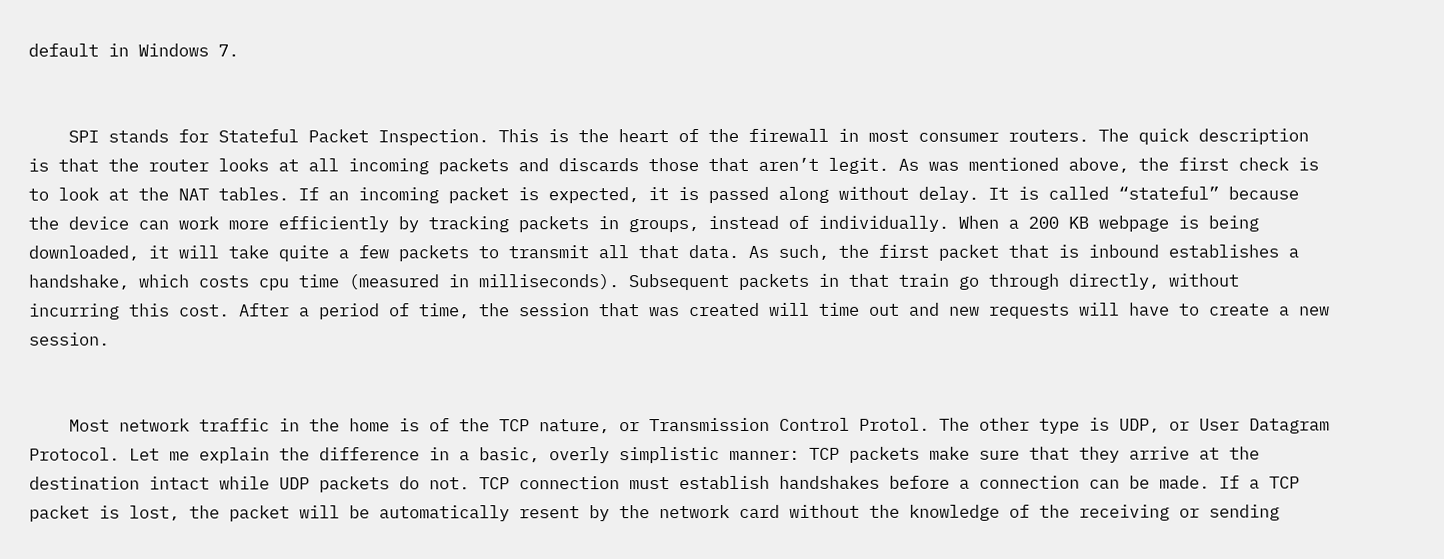default in Windows 7.


    SPI stands for Stateful Packet Inspection. This is the heart of the firewall in most consumer routers. The quick description is that the router looks at all incoming packets and discards those that aren’t legit. As was mentioned above, the first check is to look at the NAT tables. If an incoming packet is expected, it is passed along without delay. It is called “stateful” because the device can work more efficiently by tracking packets in groups, instead of individually. When a 200 KB webpage is being downloaded, it will take quite a few packets to transmit all that data. As such, the first packet that is inbound establishes a handshake, which costs cpu time (measured in milliseconds). Subsequent packets in that train go through directly, without incurring this cost. After a period of time, the session that was created will time out and new requests will have to create a new session.


    Most network traffic in the home is of the TCP nature, or Transmission Control Protol. The other type is UDP, or User Datagram Protocol. Let me explain the difference in a basic, overly simplistic manner: TCP packets make sure that they arrive at the destination intact while UDP packets do not. TCP connection must establish handshakes before a connection can be made. If a TCP packet is lost, the packet will be automatically resent by the network card without the knowledge of the receiving or sending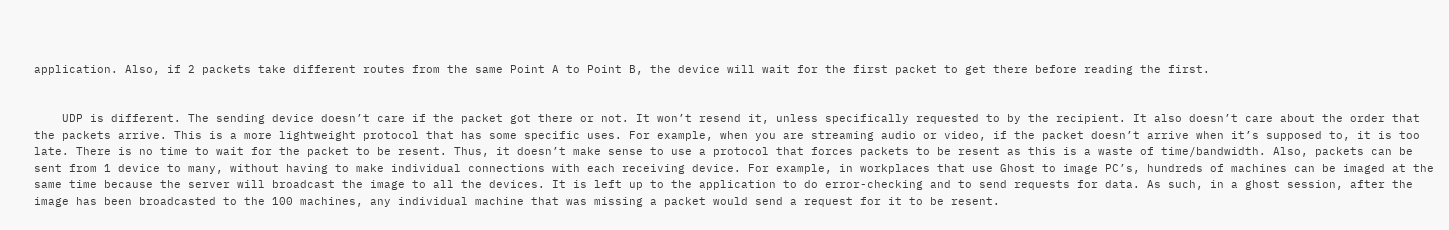application. Also, if 2 packets take different routes from the same Point A to Point B, the device will wait for the first packet to get there before reading the first.


    UDP is different. The sending device doesn’t care if the packet got there or not. It won’t resend it, unless specifically requested to by the recipient. It also doesn’t care about the order that the packets arrive. This is a more lightweight protocol that has some specific uses. For example, when you are streaming audio or video, if the packet doesn’t arrive when it’s supposed to, it is too late. There is no time to wait for the packet to be resent. Thus, it doesn’t make sense to use a protocol that forces packets to be resent as this is a waste of time/bandwidth. Also, packets can be sent from 1 device to many, without having to make individual connections with each receiving device. For example, in workplaces that use Ghost to image PC’s, hundreds of machines can be imaged at the same time because the server will broadcast the image to all the devices. It is left up to the application to do error-checking and to send requests for data. As such, in a ghost session, after the image has been broadcasted to the 100 machines, any individual machine that was missing a packet would send a request for it to be resent.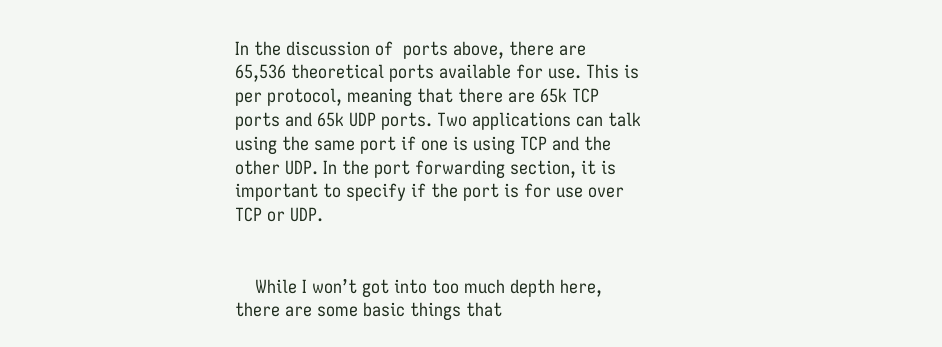In the discussion of  ports above, there are 65,536 theoretical ports available for use. This is per protocol, meaning that there are 65k TCP ports and 65k UDP ports. Two applications can talk using the same port if one is using TCP and the other UDP. In the port forwarding section, it is important to specify if the port is for use over TCP or UDP.


    While I won’t got into too much depth here, there are some basic things that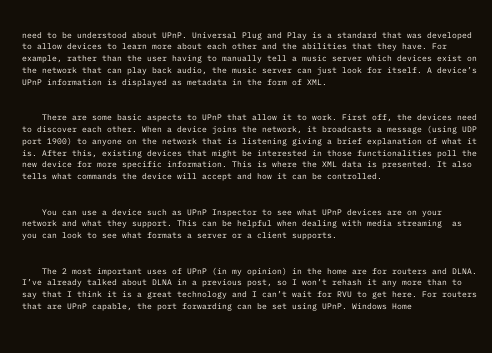need to be understood about UPnP. Universal Plug and Play is a standard that was developed to allow devices to learn more about each other and the abilities that they have. For example, rather than the user having to manually tell a music server which devices exist on the network that can play back audio, the music server can just look for itself. A device’s UPnP information is displayed as metadata in the form of XML.


    There are some basic aspects to UPnP that allow it to work. First off, the devices need to discover each other. When a device joins the network, it broadcasts a message (using UDP port 1900) to anyone on the network that is listening giving a brief explanation of what it is. After this, existing devices that might be interested in those functionalities poll the new device for more specific information. This is where the XML data is presented. It also tells what commands the device will accept and how it can be controlled.


    You can use a device such as UPnP Inspector to see what UPnP devices are on your network and what they support. This can be helpful when dealing with media streaming  as you can look to see what formats a server or a client supports.


    The 2 most important uses of UPnP (in my opinion) in the home are for routers and DLNA. I’ve already talked about DLNA in a previous post, so I won’t rehash it any more than to say that I think it is a great technology and I can’t wait for RVU to get here. For routers that are UPnP capable, the port forwarding can be set using UPnP. Windows Home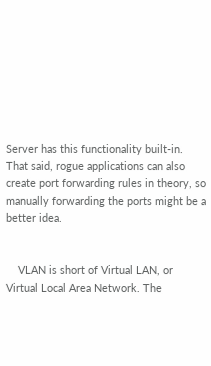Server has this functionality built-in. That said, rogue applications can also create port forwarding rules in theory, so manually forwarding the ports might be a better idea.


    VLAN is short of Virtual LAN, or Virtual Local Area Network. The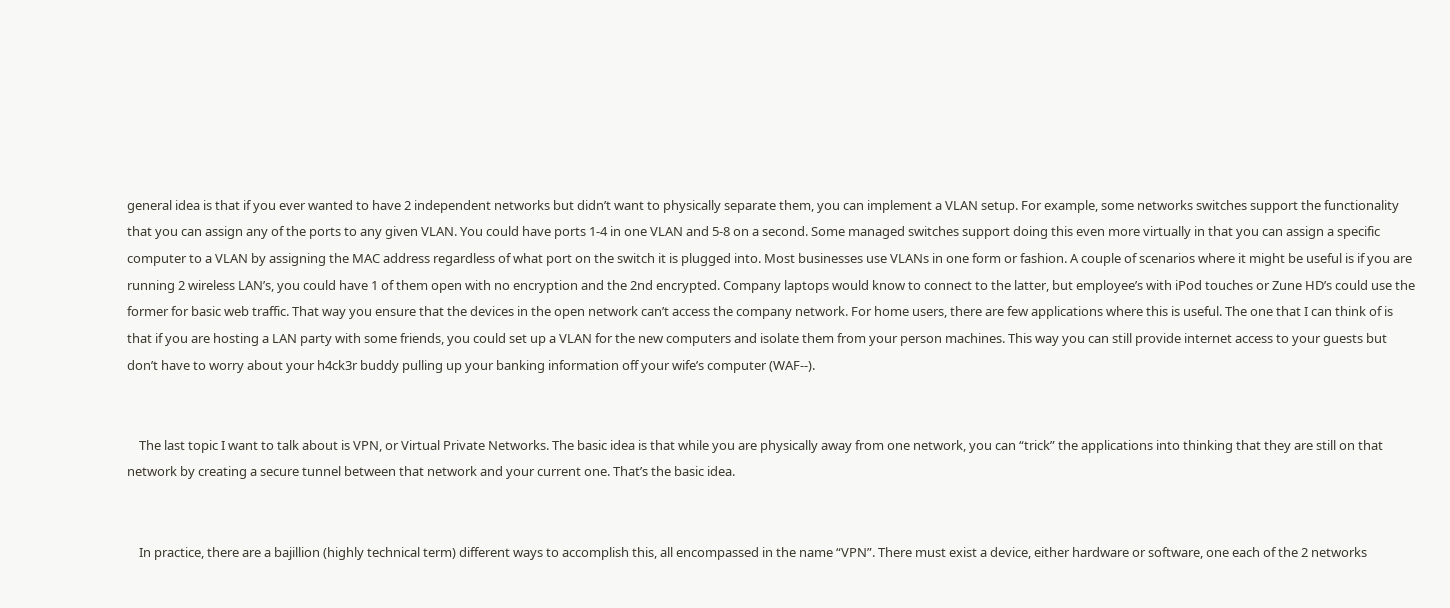general idea is that if you ever wanted to have 2 independent networks but didn’t want to physically separate them, you can implement a VLAN setup. For example, some networks switches support the functionality that you can assign any of the ports to any given VLAN. You could have ports 1-4 in one VLAN and 5-8 on a second. Some managed switches support doing this even more virtually in that you can assign a specific computer to a VLAN by assigning the MAC address regardless of what port on the switch it is plugged into. Most businesses use VLANs in one form or fashion. A couple of scenarios where it might be useful is if you are running 2 wireless LAN’s, you could have 1 of them open with no encryption and the 2nd encrypted. Company laptops would know to connect to the latter, but employee’s with iPod touches or Zune HD’s could use the former for basic web traffic. That way you ensure that the devices in the open network can’t access the company network. For home users, there are few applications where this is useful. The one that I can think of is that if you are hosting a LAN party with some friends, you could set up a VLAN for the new computers and isolate them from your person machines. This way you can still provide internet access to your guests but don’t have to worry about your h4ck3r buddy pulling up your banking information off your wife’s computer (WAF--).


    The last topic I want to talk about is VPN, or Virtual Private Networks. The basic idea is that while you are physically away from one network, you can “trick” the applications into thinking that they are still on that network by creating a secure tunnel between that network and your current one. That’s the basic idea.


    In practice, there are a bajillion (highly technical term) different ways to accomplish this, all encompassed in the name “VPN”. There must exist a device, either hardware or software, one each of the 2 networks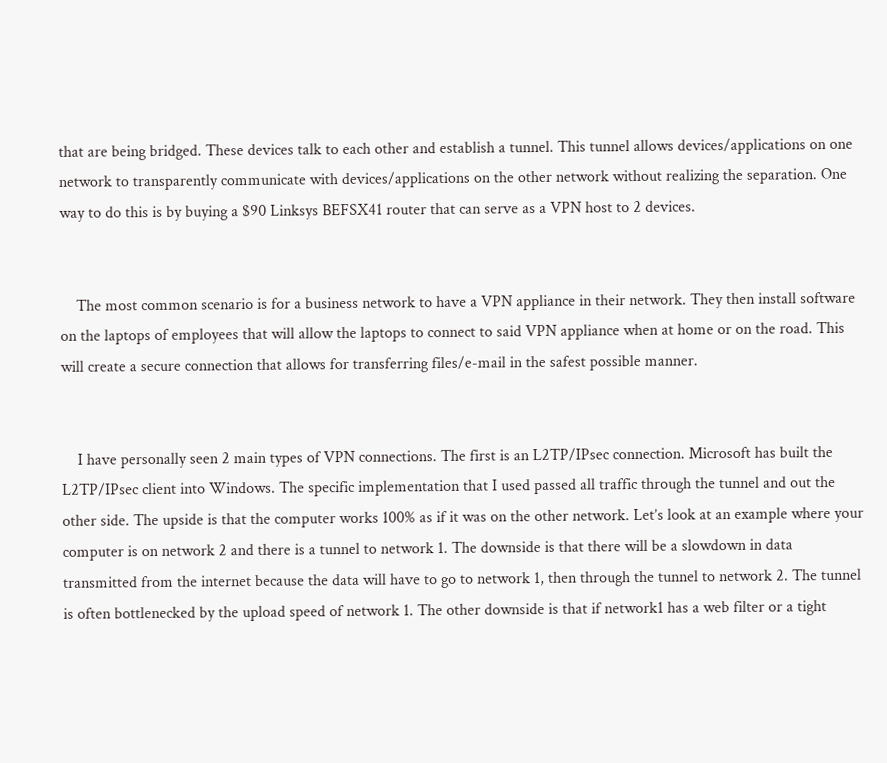that are being bridged. These devices talk to each other and establish a tunnel. This tunnel allows devices/applications on one network to transparently communicate with devices/applications on the other network without realizing the separation. One way to do this is by buying a $90 Linksys BEFSX41 router that can serve as a VPN host to 2 devices.


    The most common scenario is for a business network to have a VPN appliance in their network. They then install software on the laptops of employees that will allow the laptops to connect to said VPN appliance when at home or on the road. This will create a secure connection that allows for transferring files/e-mail in the safest possible manner.


    I have personally seen 2 main types of VPN connections. The first is an L2TP/IPsec connection. Microsoft has built the L2TP/IPsec client into Windows. The specific implementation that I used passed all traffic through the tunnel and out the other side. The upside is that the computer works 100% as if it was on the other network. Let’s look at an example where your computer is on network 2 and there is a tunnel to network 1. The downside is that there will be a slowdown in data transmitted from the internet because the data will have to go to network 1, then through the tunnel to network 2. The tunnel is often bottlenecked by the upload speed of network 1. The other downside is that if network1 has a web filter or a tight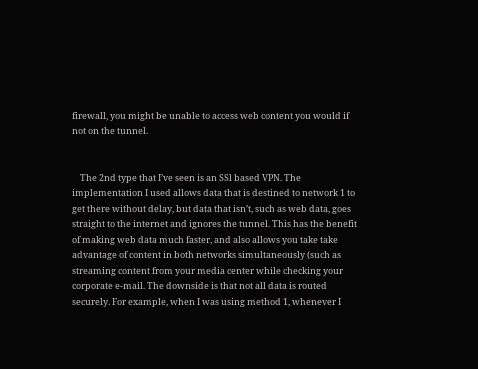firewall, you might be unable to access web content you would if not on the tunnel.


    The 2nd type that I’ve seen is an SSl based VPN. The implementation I used allows data that is destined to network 1 to get there without delay, but data that isn’t, such as web data, goes straight to the internet and ignores the tunnel. This has the benefit of making web data much faster, and also allows you take take advantage of content in both networks simultaneously (such as streaming content from your media center while checking your corporate e-mail. The downside is that not all data is routed securely. For example, when I was using method 1, whenever I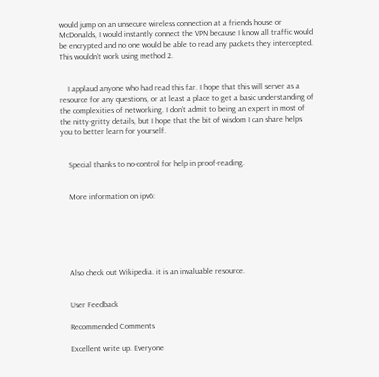would jump on an unsecure wireless connection at a friends house or McDonalds, I would instantly connect the VPN because I know all traffic would be encrypted and no one would be able to read any packets they intercepted. This wouldn’t work using method 2.


    I applaud anyone who had read this far. I hope that this will server as a resource for any questions, or at least a place to get a basic understanding of the complexities of networking. I don’t admit to being an expert in most of the nitty-gritty details, but I hope that the bit of wisdom I can share helps you to better learn for yourself.


    Special thanks to no-control for help in proof-reading.


    More information on ipv6:






    Also check out Wikipedia. it is an invaluable resource.


    User Feedback

    Recommended Comments

    Excellent write up. Everyone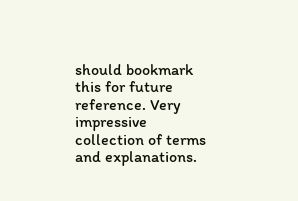should bookmark this for future reference. Very impressive collection of terms and explanations.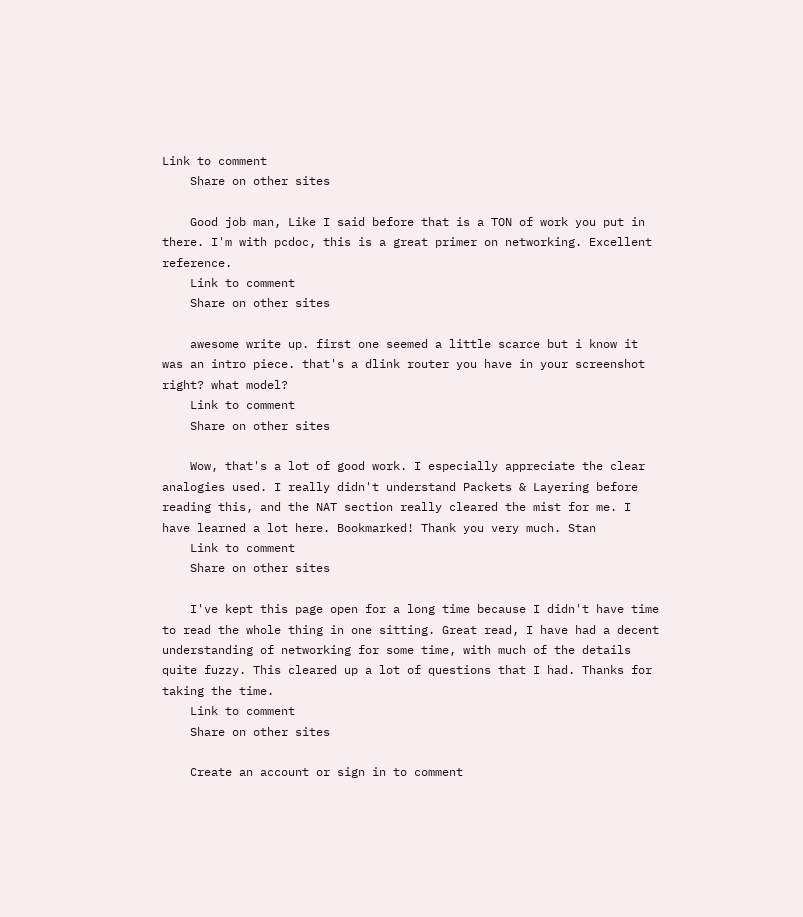Link to comment
    Share on other sites

    Good job man, Like I said before that is a TON of work you put in there. I'm with pcdoc, this is a great primer on networking. Excellent reference.
    Link to comment
    Share on other sites

    awesome write up. first one seemed a little scarce but i know it was an intro piece. that's a dlink router you have in your screenshot right? what model?
    Link to comment
    Share on other sites

    Wow, that's a lot of good work. I especially appreciate the clear analogies used. I really didn't understand Packets & Layering before reading this, and the NAT section really cleared the mist for me. I have learned a lot here. Bookmarked! Thank you very much. Stan
    Link to comment
    Share on other sites

    I've kept this page open for a long time because I didn't have time to read the whole thing in one sitting. Great read, I have had a decent understanding of networking for some time, with much of the details quite fuzzy. This cleared up a lot of questions that I had. Thanks for taking the time.
    Link to comment
    Share on other sites

    Create an account or sign in to comment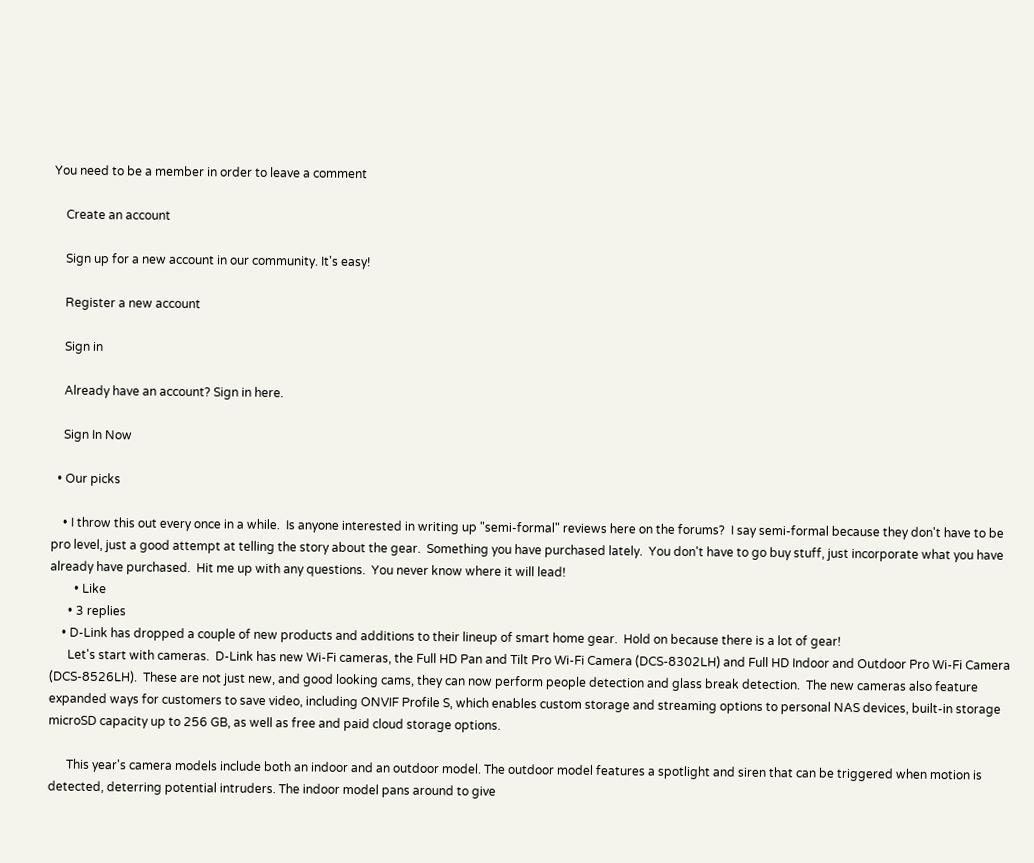You need to be a member in order to leave a comment

    Create an account

    Sign up for a new account in our community. It's easy!

    Register a new account

    Sign in

    Already have an account? Sign in here.

    Sign In Now

  • Our picks

    • I throw this out every once in a while.  Is anyone interested in writing up "semi-formal" reviews here on the forums?  I say semi-formal because they don't have to be pro level, just a good attempt at telling the story about the gear.  Something you have purchased lately.  You don't have to go buy stuff, just incorporate what you have already have purchased.  Hit me up with any questions.  You never know where it will lead!
        • Like
      • 3 replies
    • D-Link has dropped a couple of new products and additions to their lineup of smart home gear.  Hold on because there is a lot of gear!
      Let's start with cameras.  D-Link has new Wi-Fi cameras, the Full HD Pan and Tilt Pro Wi-Fi Camera (DCS-8302LH) and Full HD Indoor and Outdoor Pro Wi-Fi Camera (DCS-8526LH).  These are not just new, and good looking cams, they can now perform people detection and glass break detection.  The new cameras also feature expanded ways for customers to save video, including ONVIF Profile S, which enables custom storage and streaming options to personal NAS devices, built-in storage microSD capacity up to 256 GB, as well as free and paid cloud storage options.

      This year's camera models include both an indoor and an outdoor model. The outdoor model features a spotlight and siren that can be triggered when motion is detected, deterring potential intruders. The indoor model pans around to give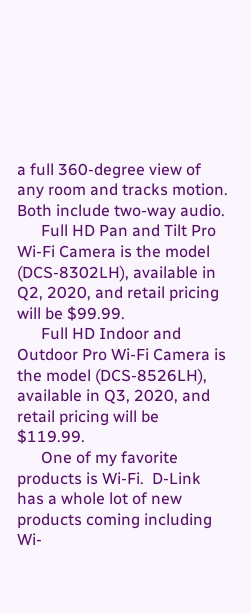a full 360-degree view of any room and tracks motion. Both include two-way audio.
      Full HD Pan and Tilt Pro Wi-Fi Camera is the model (DCS-8302LH), available in Q2, 2020, and retail pricing will be $99.99.
      Full HD Indoor and Outdoor Pro Wi-Fi Camera is the model (DCS-8526LH), available in Q3, 2020, and retail pricing will be $119.99.
      One of my favorite products is Wi-Fi.  D-Link has a whole lot of new products coming including Wi-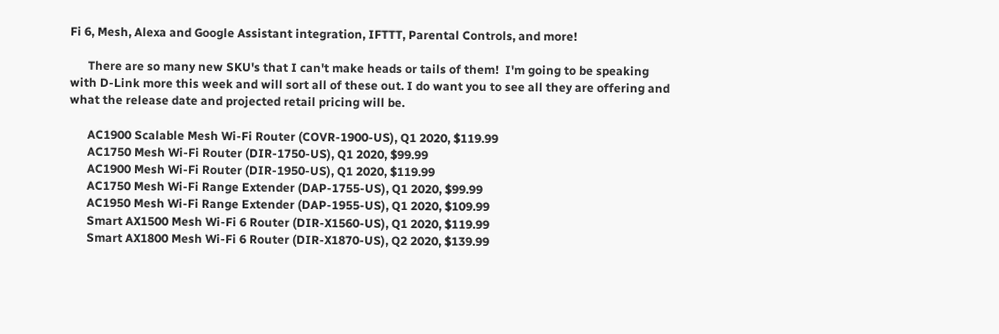Fi 6, Mesh, Alexa and Google Assistant integration, IFTTT, Parental Controls, and more!

      There are so many new SKU's that I can't make heads or tails of them!  I'm going to be speaking with D-Link more this week and will sort all of these out. I do want you to see all they are offering and what the release date and projected retail pricing will be.

      AC1900 Scalable Mesh Wi-Fi Router (COVR-1900-US), Q1 2020, $119.99
      AC1750 Mesh Wi-Fi Router (DIR-1750-US), Q1 2020, $99.99
      AC1900 Mesh Wi-Fi Router (DIR-1950-US), Q1 2020, $119.99
      AC1750 Mesh Wi-Fi Range Extender (DAP-1755-US), Q1 2020, $99.99
      AC1950 Mesh Wi-Fi Range Extender (DAP-1955-US), Q1 2020, $109.99
      Smart AX1500 Mesh Wi-Fi 6 Router (DIR-X1560-US), Q1 2020, $119.99
      Smart AX1800 Mesh Wi-Fi 6 Router (DIR-X1870-US), Q2 2020, $139.99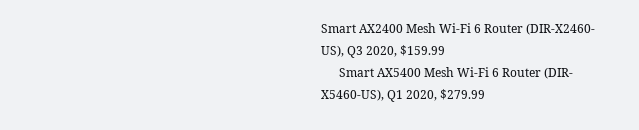Smart AX2400 Mesh Wi-Fi 6 Router (DIR-X2460-US), Q3 2020, $159.99
      Smart AX5400 Mesh Wi-Fi 6 Router (DIR-X5460-US), Q1 2020, $279.99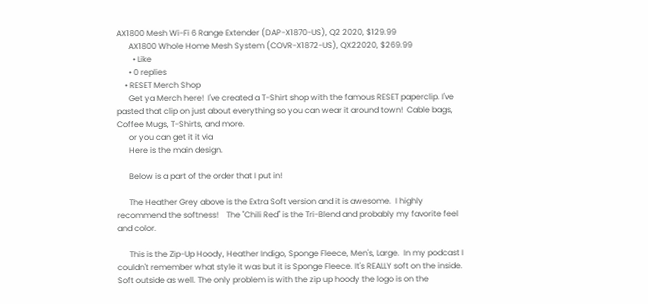AX1800 Mesh Wi-Fi 6 Range Extender (DAP-X1870-US), Q2 2020, $129.99
      AX1800 Whole Home Mesh System (COVR-X1872-US), QX22020, $269.99
        • Like
      • 0 replies
    • RESET Merch Shop
      Get ya Merch here!  I've created a T-Shirt shop with the famous RESET paperclip. I've pasted that clip on just about everything so you can wear it around town!  Cable bags, Coffee Mugs, T-Shirts, and more.
      or you can get it it via
      Here is the main design.

      Below is a part of the order that I put in!

      The Heather Grey above is the Extra Soft version and it is awesome.  I highly recommend the softness!    The "Chili Red" is the Tri-Blend and probably my favorite feel and color.

      This is the Zip-Up Hoody, Heather Indigo, Sponge Fleece, Men's, Large.  In my podcast I couldn't remember what style it was but it is Sponge Fleece. It's REALLY soft on the inside. Soft outside as well. The only problem is with the zip up hoody the logo is on the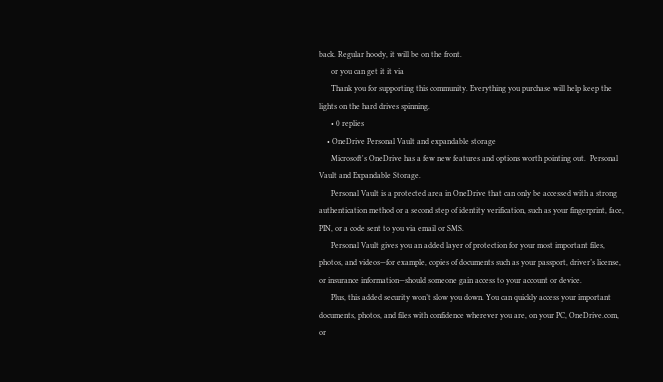back. Regular hoody, it will be on the front.
      or you can get it it via
      Thank you for supporting this community. Everything you purchase will help keep the lights on the hard drives spinning.
      • 0 replies
    • OneDrive Personal Vault and expandable storage
      Microsoft's OneDrive has a few new features and options worth pointing out.  Personal Vault and Expandable Storage.
      Personal Vault is a protected area in OneDrive that can only be accessed with a strong authentication method or a second step of identity verification, such as your fingerprint, face, PIN, or a code sent to you via email or SMS.
      Personal Vault gives you an added layer of protection for your most important files, photos, and videos—for example, copies of documents such as your passport, driver’s license, or insurance information—should someone gain access to your account or device.
      Plus, this added security won’t slow you down. You can quickly access your important documents, photos, and files with confidence wherever you are, on your PC, OneDrive.com, or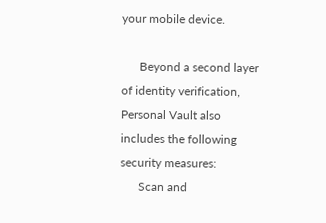your mobile device.

      Beyond a second layer of identity verification, Personal Vault also includes the following security measures:
      Scan and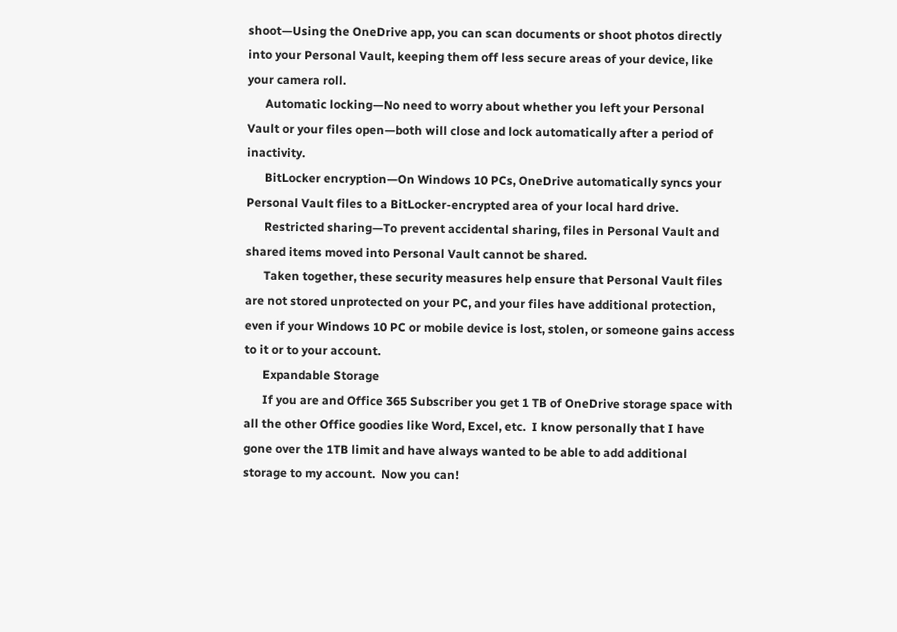shoot—Using the OneDrive app, you can scan documents or shoot photos directly into your Personal Vault, keeping them off less secure areas of your device, like your camera roll.
      Automatic locking—No need to worry about whether you left your Personal Vault or your files open—both will close and lock automatically after a period of inactivity.
      BitLocker encryption—On Windows 10 PCs, OneDrive automatically syncs your Personal Vault files to a BitLocker-encrypted area of your local hard drive.
      Restricted sharing—To prevent accidental sharing, files in Personal Vault and shared items moved into Personal Vault cannot be shared.
      Taken together, these security measures help ensure that Personal Vault files are not stored unprotected on your PC, and your files have additional protection, even if your Windows 10 PC or mobile device is lost, stolen, or someone gains access to it or to your account.
      Expandable Storage
      If you are and Office 365 Subscriber you get 1 TB of OneDrive storage space with all the other Office goodies like Word, Excel, etc.  I know personally that I have gone over the 1TB limit and have always wanted to be able to add additional storage to my account.  Now you can!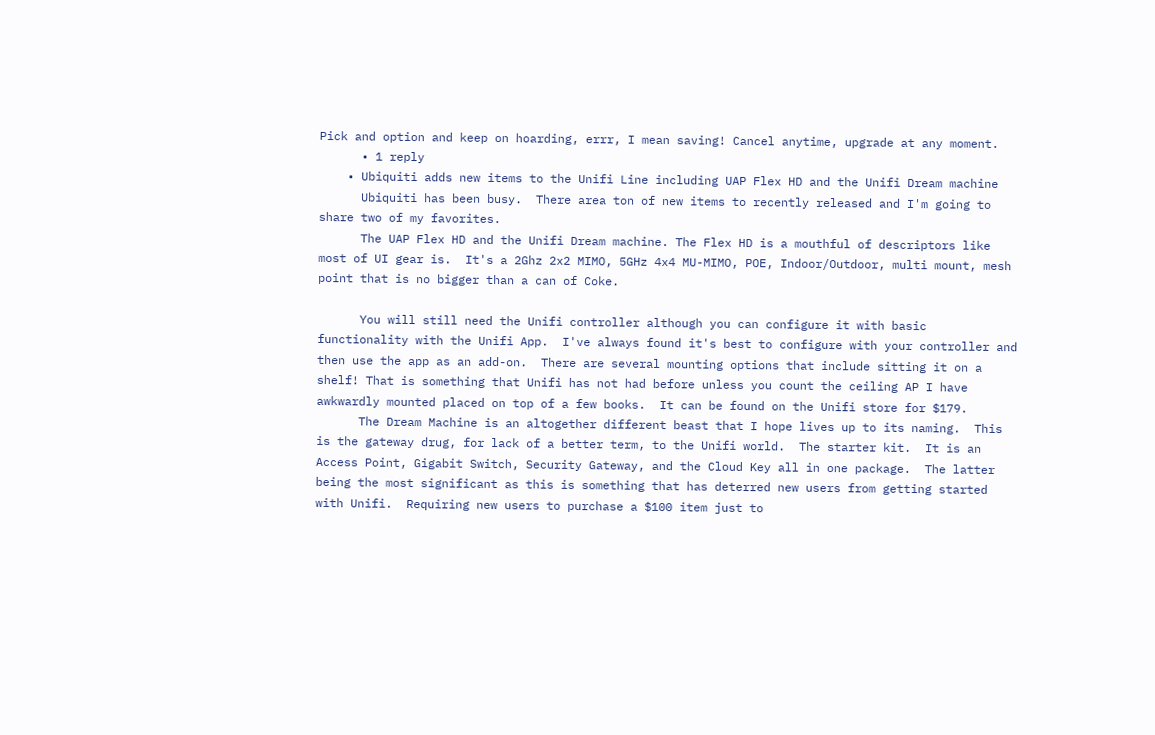Pick and option and keep on hoarding, errr, I mean saving! Cancel anytime, upgrade at any moment.
      • 1 reply
    • Ubiquiti adds new items to the Unifi Line including UAP Flex HD and the Unifi Dream machine
      Ubiquiti has been busy.  There area ton of new items to recently released and I'm going to share two of my favorites.
      The UAP Flex HD and the Unifi Dream machine. The Flex HD is a mouthful of descriptors like most of UI gear is.  It's a 2Ghz 2x2 MIMO, 5GHz 4x4 MU-MIMO, POE, Indoor/Outdoor, multi mount, mesh point that is no bigger than a can of Coke.

      You will still need the Unifi controller although you can configure it with basic functionality with the Unifi App.  I've always found it's best to configure with your controller and then use the app as an add-on.  There are several mounting options that include sitting it on a shelf! That is something that Unifi has not had before unless you count the ceiling AP I have awkwardly mounted placed on top of a few books.  It can be found on the Unifi store for $179.
      The Dream Machine is an altogether different beast that I hope lives up to its naming.  This is the gateway drug, for lack of a better term, to the Unifi world.  The starter kit.  It is an Access Point, Gigabit Switch, Security Gateway, and the Cloud Key all in one package.  The latter being the most significant as this is something that has deterred new users from getting started with Unifi.  Requiring new users to purchase a $100 item just to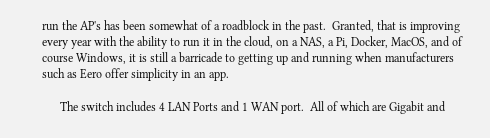run the AP's has been somewhat of a roadblock in the past.  Granted, that is improving every year with the ability to run it in the cloud, on a NAS, a Pi, Docker, MacOS, and of course Windows, it is still a barricade to getting up and running when manufacturers such as Eero offer simplicity in an app.

      The switch includes 4 LAN Ports and 1 WAN port.  All of which are Gigabit and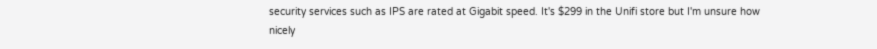security services such as IPS are rated at Gigabit speed. It's $299 in the Unifi store but I'm unsure how nicely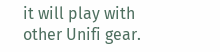it will play with other Unifi gear.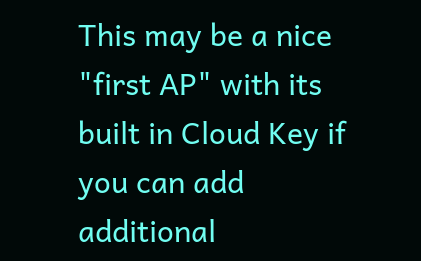This may be a nice "first AP" with its built in Cloud Key if you can add additional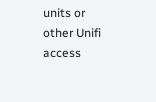units or other Unifi access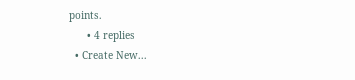points.
      • 4 replies
  • Create New...